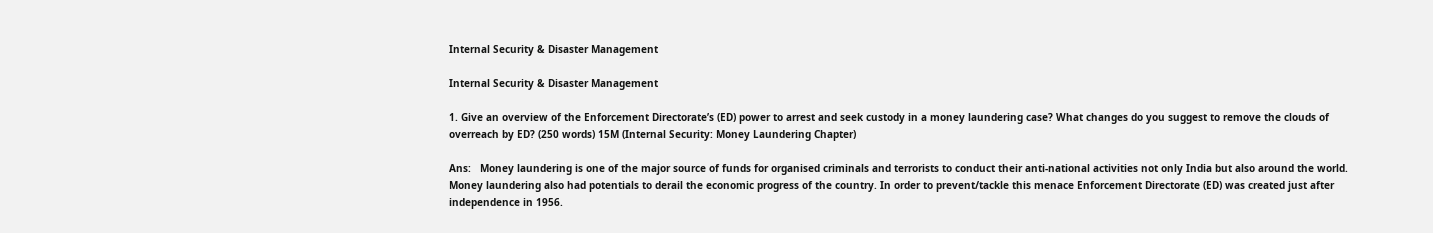Internal Security & Disaster Management

Internal Security & Disaster Management

1. Give an overview of the Enforcement Directorate’s (ED) power to arrest and seek custody in a money laundering case? What changes do you suggest to remove the clouds of overreach by ED? (250 words) 15M (Internal Security: Money Laundering Chapter)

Ans:   Money laundering is one of the major source of funds for organised criminals and terrorists to conduct their anti-national activities not only India but also around the world. Money laundering also had potentials to derail the economic progress of the country. In order to prevent/tackle this menace Enforcement Directorate (ED) was created just after independence in 1956.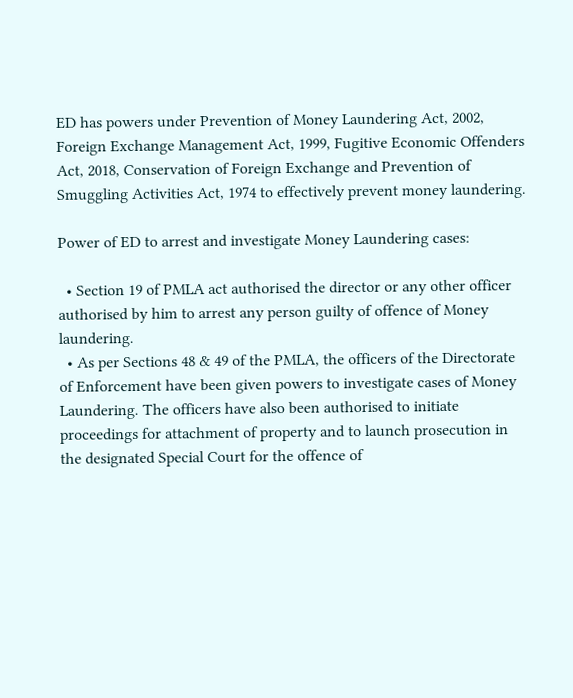ED has powers under Prevention of Money Laundering Act, 2002, Foreign Exchange Management Act, 1999, Fugitive Economic Offenders Act, 2018, Conservation of Foreign Exchange and Prevention of Smuggling Activities Act, 1974 to effectively prevent money laundering.

Power of ED to arrest and investigate Money Laundering cases:

  • Section 19 of PMLA act authorised the director or any other officer authorised by him to arrest any person guilty of offence of Money laundering.
  • As per Sections 48 & 49 of the PMLA, the officers of the Directorate of Enforcement have been given powers to investigate cases of Money Laundering. The officers have also been authorised to initiate proceedings for attachment of property and to launch prosecution in the designated Special Court for the offence of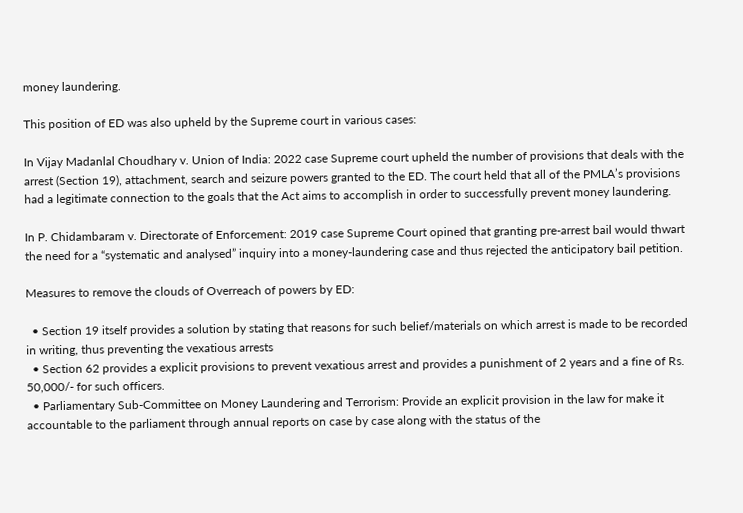money laundering.

This position of ED was also upheld by the Supreme court in various cases:

In Vijay Madanlal Choudhary v. Union of India: 2022 case Supreme court upheld the number of provisions that deals with the arrest (Section 19), attachment, search and seizure powers granted to the ED. The court held that all of the PMLA’s provisions had a legitimate connection to the goals that the Act aims to accomplish in order to successfully prevent money laundering.

In P. Chidambaram v. Directorate of Enforcement: 2019 case Supreme Court opined that granting pre-arrest bail would thwart the need for a “systematic and analysed” inquiry into a money-laundering case and thus rejected the anticipatory bail petition.

Measures to remove the clouds of Overreach of powers by ED:

  • Section 19 itself provides a solution by stating that reasons for such belief/materials on which arrest is made to be recorded in writing, thus preventing the vexatious arrests
  • Section 62 provides a explicit provisions to prevent vexatious arrest and provides a punishment of 2 years and a fine of Rs. 50,000/- for such officers.
  • Parliamentary Sub-Committee on Money Laundering and Terrorism: Provide an explicit provision in the law for make it accountable to the parliament through annual reports on case by case along with the status of the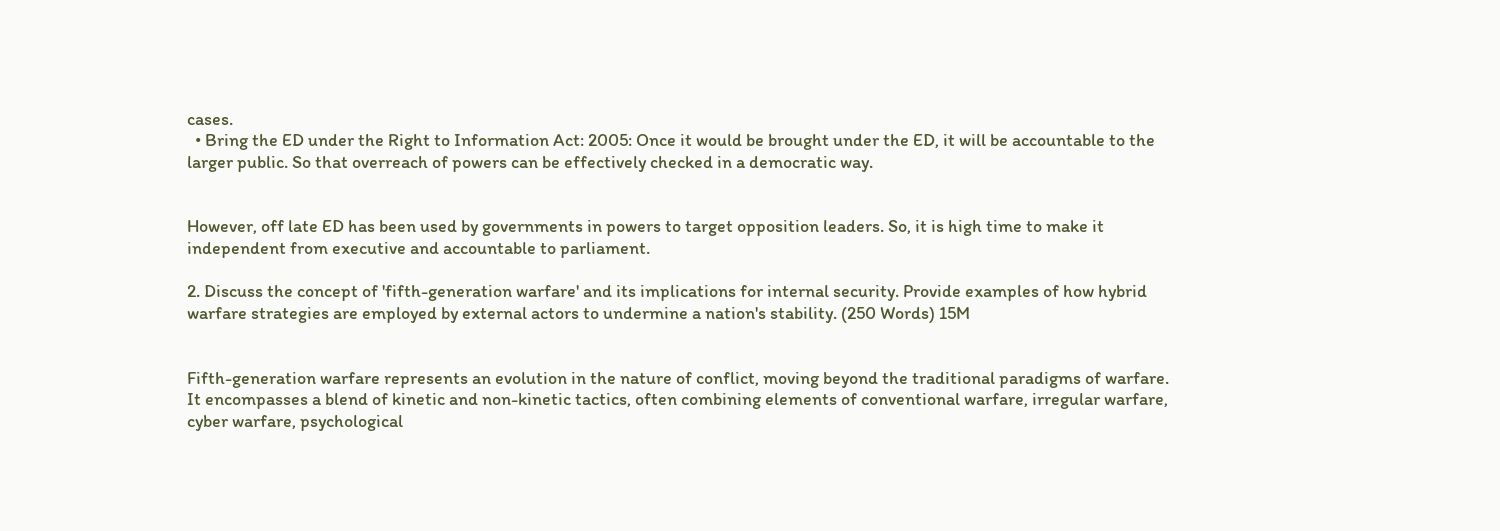cases.
  • Bring the ED under the Right to Information Act: 2005: Once it would be brought under the ED, it will be accountable to the larger public. So that overreach of powers can be effectively checked in a democratic way.


However, off late ED has been used by governments in powers to target opposition leaders. So, it is high time to make it independent from executive and accountable to parliament.

2. Discuss the concept of 'fifth-generation warfare' and its implications for internal security. Provide examples of how hybrid warfare strategies are employed by external actors to undermine a nation's stability. (250 Words) 15M


Fifth-generation warfare represents an evolution in the nature of conflict, moving beyond the traditional paradigms of warfare. It encompasses a blend of kinetic and non-kinetic tactics, often combining elements of conventional warfare, irregular warfare, cyber warfare, psychological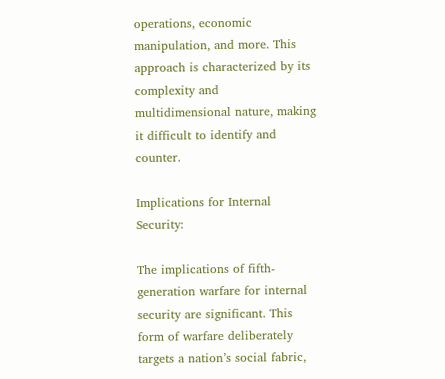operations, economic manipulation, and more. This approach is characterized by its complexity and multidimensional nature, making it difficult to identify and counter.

Implications for Internal Security:

The implications of fifth-generation warfare for internal security are significant. This form of warfare deliberately targets a nation’s social fabric,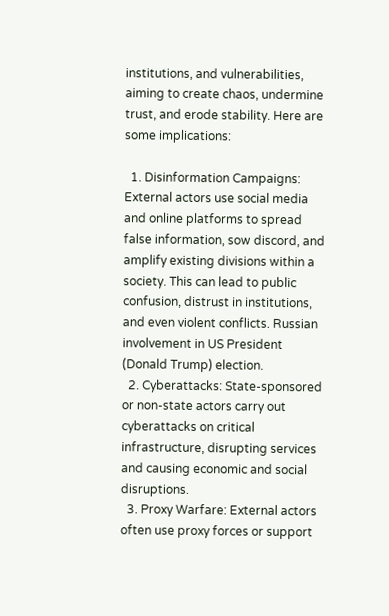institutions, and vulnerabilities, aiming to create chaos, undermine trust, and erode stability. Here are some implications:

  1. Disinformation Campaigns: External actors use social media and online platforms to spread false information, sow discord, and amplify existing divisions within a society. This can lead to public confusion, distrust in institutions, and even violent conflicts. Russian involvement in US President (Donald Trump) election.
  2. Cyberattacks: State-sponsored or non-state actors carry out cyberattacks on critical infrastructure, disrupting services and causing economic and social disruptions.
  3. Proxy Warfare: External actors often use proxy forces or support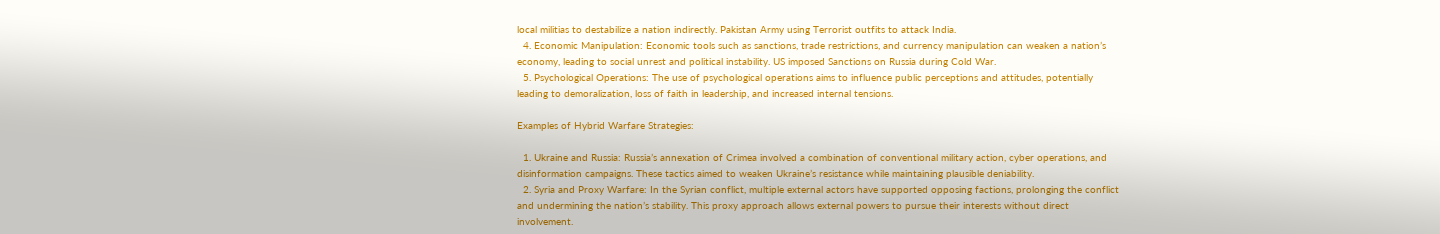local militias to destabilize a nation indirectly. Pakistan Army using Terrorist outfits to attack India.
  4. Economic Manipulation: Economic tools such as sanctions, trade restrictions, and currency manipulation can weaken a nation’s economy, leading to social unrest and political instability. US imposed Sanctions on Russia during Cold War.
  5. Psychological Operations: The use of psychological operations aims to influence public perceptions and attitudes, potentially leading to demoralization, loss of faith in leadership, and increased internal tensions.

Examples of Hybrid Warfare Strategies:

  1. Ukraine and Russia: Russia’s annexation of Crimea involved a combination of conventional military action, cyber operations, and disinformation campaigns. These tactics aimed to weaken Ukraine’s resistance while maintaining plausible deniability.
  2. Syria and Proxy Warfare: In the Syrian conflict, multiple external actors have supported opposing factions, prolonging the conflict and undermining the nation’s stability. This proxy approach allows external powers to pursue their interests without direct involvement.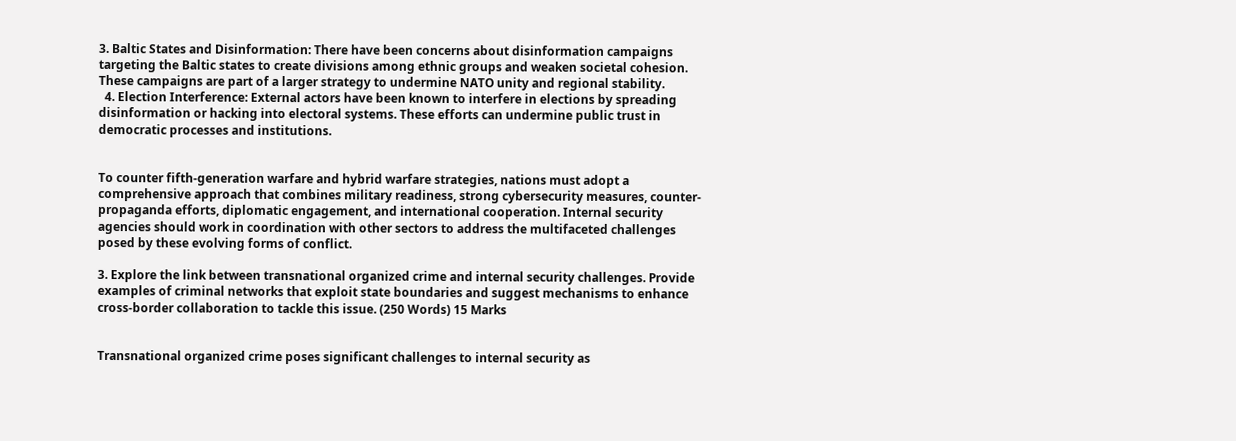3. Baltic States and Disinformation: There have been concerns about disinformation campaigns targeting the Baltic states to create divisions among ethnic groups and weaken societal cohesion. These campaigns are part of a larger strategy to undermine NATO unity and regional stability.
  4. Election Interference: External actors have been known to interfere in elections by spreading disinformation or hacking into electoral systems. These efforts can undermine public trust in democratic processes and institutions.


To counter fifth-generation warfare and hybrid warfare strategies, nations must adopt a comprehensive approach that combines military readiness, strong cybersecurity measures, counter-propaganda efforts, diplomatic engagement, and international cooperation. Internal security agencies should work in coordination with other sectors to address the multifaceted challenges posed by these evolving forms of conflict.

3. Explore the link between transnational organized crime and internal security challenges. Provide examples of criminal networks that exploit state boundaries and suggest mechanisms to enhance cross-border collaboration to tackle this issue. (250 Words) 15 Marks


Transnational organized crime poses significant challenges to internal security as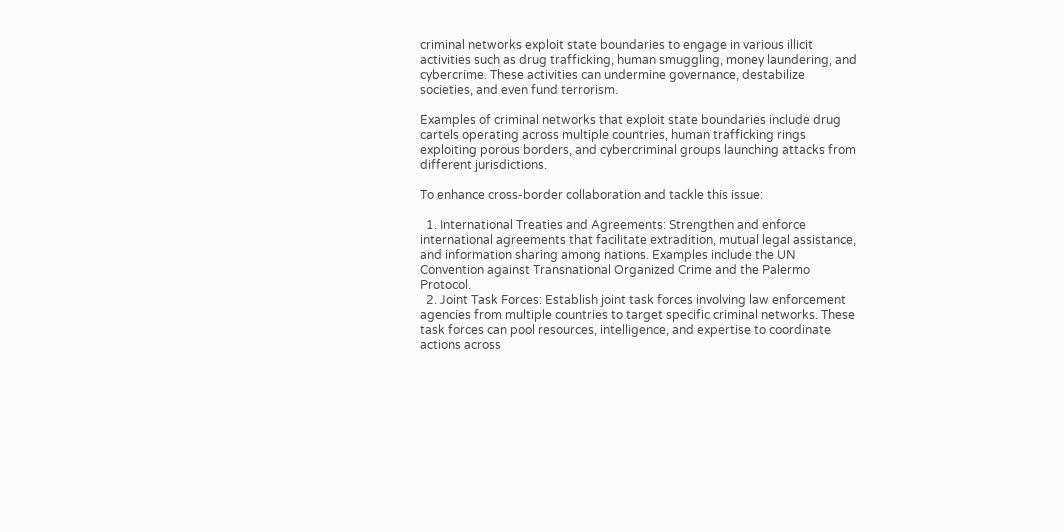criminal networks exploit state boundaries to engage in various illicit activities such as drug trafficking, human smuggling, money laundering, and cybercrime. These activities can undermine governance, destabilize societies, and even fund terrorism.

Examples of criminal networks that exploit state boundaries include drug cartels operating across multiple countries, human trafficking rings exploiting porous borders, and cybercriminal groups launching attacks from different jurisdictions.

To enhance cross-border collaboration and tackle this issue:

  1. International Treaties and Agreements: Strengthen and enforce international agreements that facilitate extradition, mutual legal assistance, and information sharing among nations. Examples include the UN Convention against Transnational Organized Crime and the Palermo Protocol.
  2. Joint Task Forces: Establish joint task forces involving law enforcement agencies from multiple countries to target specific criminal networks. These task forces can pool resources, intelligence, and expertise to coordinate actions across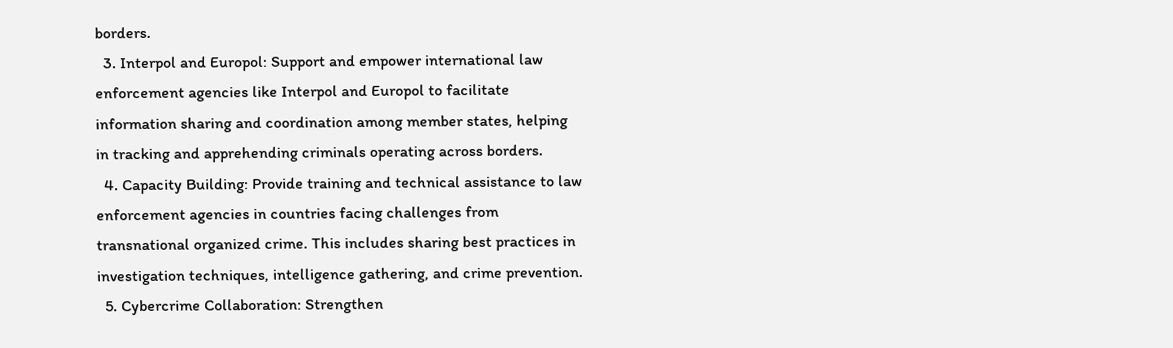borders.
  3. Interpol and Europol: Support and empower international law enforcement agencies like Interpol and Europol to facilitate information sharing and coordination among member states, helping in tracking and apprehending criminals operating across borders.
  4. Capacity Building: Provide training and technical assistance to law enforcement agencies in countries facing challenges from transnational organized crime. This includes sharing best practices in investigation techniques, intelligence gathering, and crime prevention.
  5. Cybercrime Collaboration: Strengthen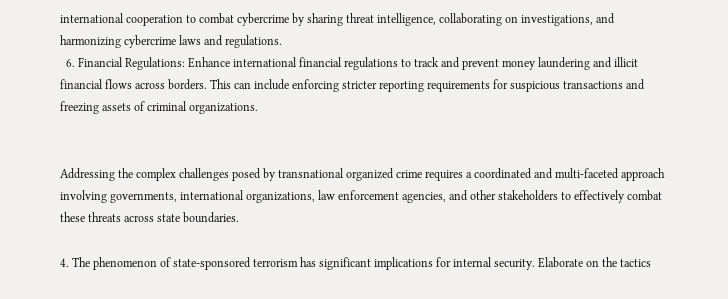international cooperation to combat cybercrime by sharing threat intelligence, collaborating on investigations, and harmonizing cybercrime laws and regulations.
  6. Financial Regulations: Enhance international financial regulations to track and prevent money laundering and illicit financial flows across borders. This can include enforcing stricter reporting requirements for suspicious transactions and freezing assets of criminal organizations.


Addressing the complex challenges posed by transnational organized crime requires a coordinated and multi-faceted approach involving governments, international organizations, law enforcement agencies, and other stakeholders to effectively combat these threats across state boundaries.

4. The phenomenon of state-sponsored terrorism has significant implications for internal security. Elaborate on the tactics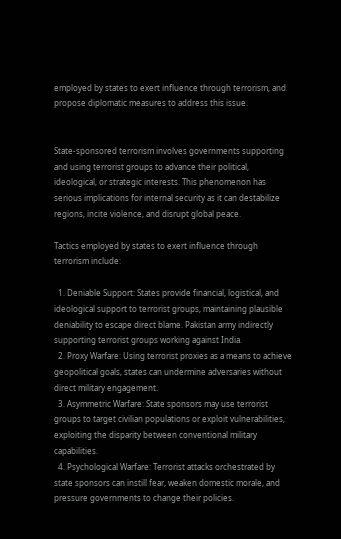employed by states to exert influence through terrorism, and propose diplomatic measures to address this issue.


State-sponsored terrorism involves governments supporting and using terrorist groups to advance their political, ideological, or strategic interests. This phenomenon has serious implications for internal security as it can destabilize regions, incite violence, and disrupt global peace.

Tactics employed by states to exert influence through terrorism include:

  1. Deniable Support: States provide financial, logistical, and ideological support to terrorist groups, maintaining plausible deniability to escape direct blame. Pakistan army indirectly supporting terrorist groups working against India.
  2. Proxy Warfare: Using terrorist proxies as a means to achieve geopolitical goals, states can undermine adversaries without direct military engagement.
  3. Asymmetric Warfare: State sponsors may use terrorist groups to target civilian populations or exploit vulnerabilities, exploiting the disparity between conventional military capabilities.
  4. Psychological Warfare: Terrorist attacks orchestrated by state sponsors can instill fear, weaken domestic morale, and pressure governments to change their policies.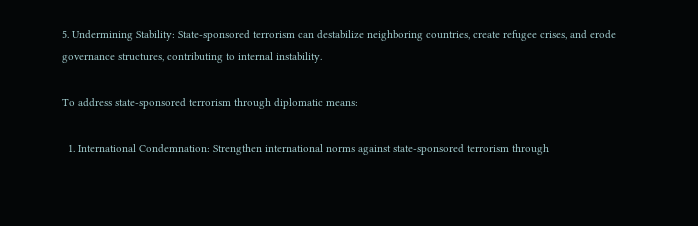5. Undermining Stability: State-sponsored terrorism can destabilize neighboring countries, create refugee crises, and erode governance structures, contributing to internal instability.

To address state-sponsored terrorism through diplomatic means:

  1. International Condemnation: Strengthen international norms against state-sponsored terrorism through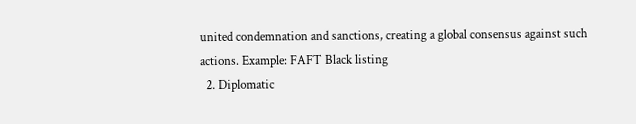united condemnation and sanctions, creating a global consensus against such actions. Example: FAFT Black listing
  2. Diplomatic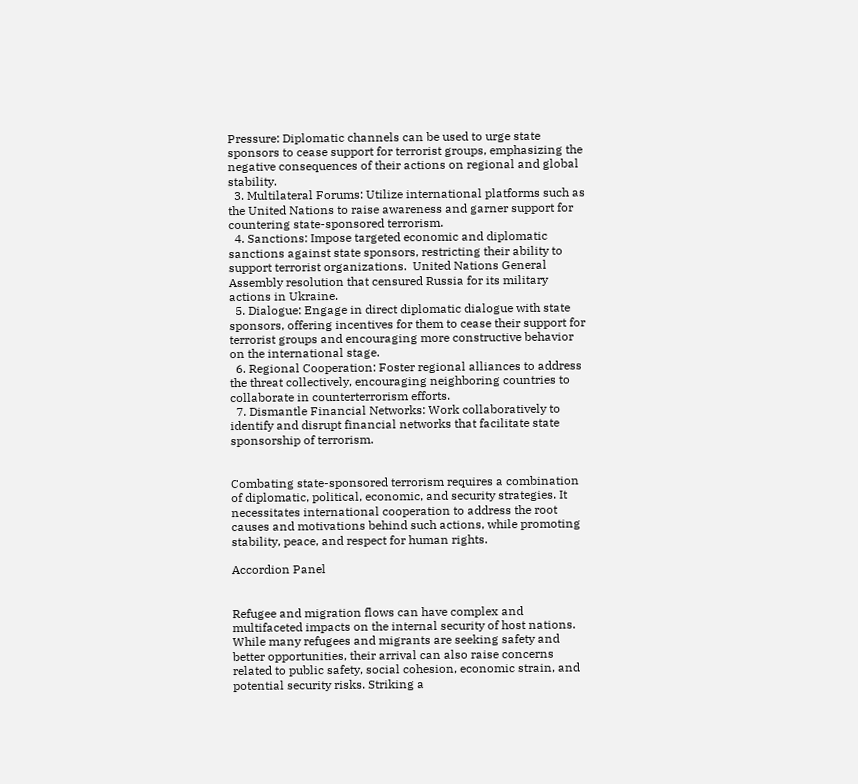Pressure: Diplomatic channels can be used to urge state sponsors to cease support for terrorist groups, emphasizing the negative consequences of their actions on regional and global stability.
  3. Multilateral Forums: Utilize international platforms such as the United Nations to raise awareness and garner support for countering state-sponsored terrorism.
  4. Sanctions: Impose targeted economic and diplomatic sanctions against state sponsors, restricting their ability to support terrorist organizations.  United Nations General Assembly resolution that censured Russia for its military actions in Ukraine.
  5. Dialogue: Engage in direct diplomatic dialogue with state sponsors, offering incentives for them to cease their support for terrorist groups and encouraging more constructive behavior on the international stage.
  6. Regional Cooperation: Foster regional alliances to address the threat collectively, encouraging neighboring countries to collaborate in counterterrorism efforts.
  7. Dismantle Financial Networks: Work collaboratively to identify and disrupt financial networks that facilitate state sponsorship of terrorism.


Combating state-sponsored terrorism requires a combination of diplomatic, political, economic, and security strategies. It necessitates international cooperation to address the root causes and motivations behind such actions, while promoting stability, peace, and respect for human rights.

Accordion Panel


Refugee and migration flows can have complex and multifaceted impacts on the internal security of host nations. While many refugees and migrants are seeking safety and better opportunities, their arrival can also raise concerns related to public safety, social cohesion, economic strain, and potential security risks. Striking a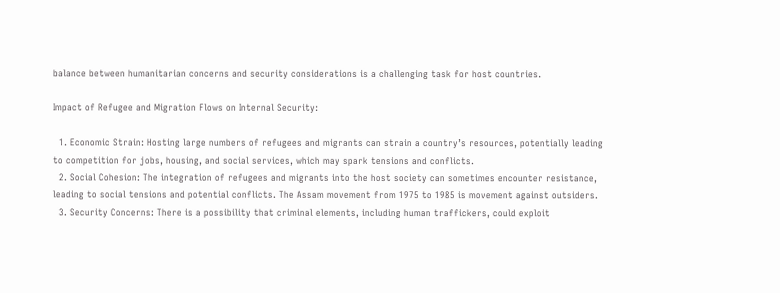balance between humanitarian concerns and security considerations is a challenging task for host countries.

Impact of Refugee and Migration Flows on Internal Security:

  1. Economic Strain: Hosting large numbers of refugees and migrants can strain a country’s resources, potentially leading to competition for jobs, housing, and social services, which may spark tensions and conflicts.
  2. Social Cohesion: The integration of refugees and migrants into the host society can sometimes encounter resistance, leading to social tensions and potential conflicts. The Assam movement from 1975 to 1985 is movement against outsiders.
  3. Security Concerns: There is a possibility that criminal elements, including human traffickers, could exploit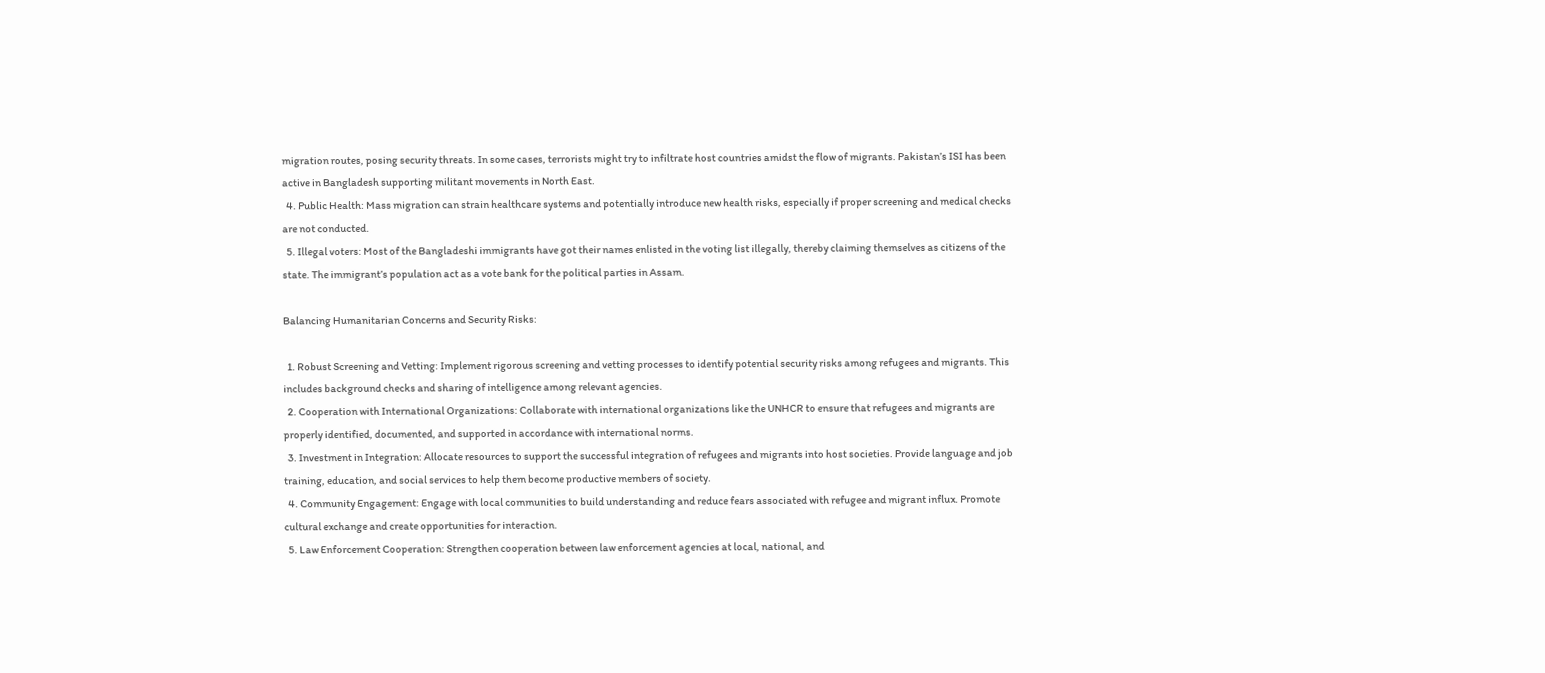migration routes, posing security threats. In some cases, terrorists might try to infiltrate host countries amidst the flow of migrants. Pakistan’s ISI has been active in Bangladesh supporting militant movements in North East.
  4. Public Health: Mass migration can strain healthcare systems and potentially introduce new health risks, especially if proper screening and medical checks are not conducted.
  5. Illegal voters: Most of the Bangladeshi immigrants have got their names enlisted in the voting list illegally, thereby claiming themselves as citizens of the state. The immigrant’s population act as a vote bank for the political parties in Assam.

Balancing Humanitarian Concerns and Security Risks:

  1. Robust Screening and Vetting: Implement rigorous screening and vetting processes to identify potential security risks among refugees and migrants. This includes background checks and sharing of intelligence among relevant agencies.
  2. Cooperation with International Organizations: Collaborate with international organizations like the UNHCR to ensure that refugees and migrants are properly identified, documented, and supported in accordance with international norms.
  3. Investment in Integration: Allocate resources to support the successful integration of refugees and migrants into host societies. Provide language and job training, education, and social services to help them become productive members of society.
  4. Community Engagement: Engage with local communities to build understanding and reduce fears associated with refugee and migrant influx. Promote cultural exchange and create opportunities for interaction.
  5. Law Enforcement Cooperation: Strengthen cooperation between law enforcement agencies at local, national, and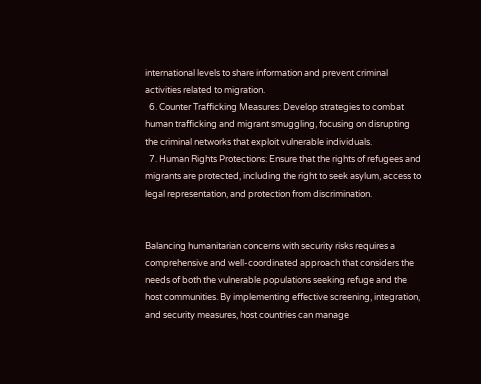international levels to share information and prevent criminal activities related to migration.
  6. Counter Trafficking Measures: Develop strategies to combat human trafficking and migrant smuggling, focusing on disrupting the criminal networks that exploit vulnerable individuals.
  7. Human Rights Protections: Ensure that the rights of refugees and migrants are protected, including the right to seek asylum, access to legal representation, and protection from discrimination.


Balancing humanitarian concerns with security risks requires a comprehensive and well-coordinated approach that considers the needs of both the vulnerable populations seeking refuge and the host communities. By implementing effective screening, integration, and security measures, host countries can manage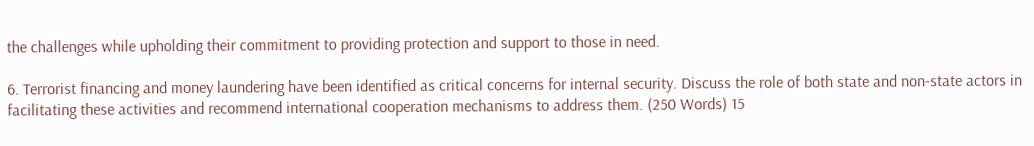the challenges while upholding their commitment to providing protection and support to those in need.

6. Terrorist financing and money laundering have been identified as critical concerns for internal security. Discuss the role of both state and non-state actors in facilitating these activities and recommend international cooperation mechanisms to address them. (250 Words) 15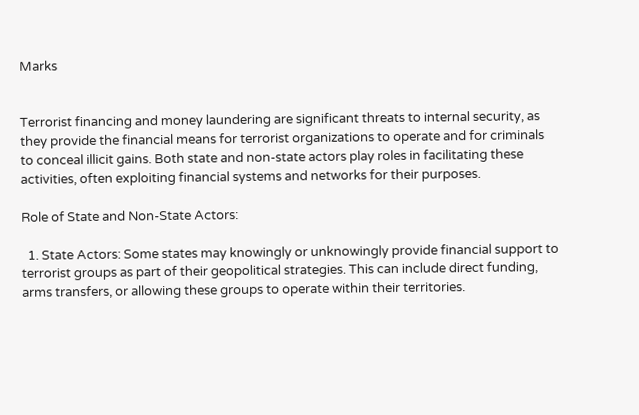Marks


Terrorist financing and money laundering are significant threats to internal security, as they provide the financial means for terrorist organizations to operate and for criminals to conceal illicit gains. Both state and non-state actors play roles in facilitating these activities, often exploiting financial systems and networks for their purposes.

Role of State and Non-State Actors:

  1. State Actors: Some states may knowingly or unknowingly provide financial support to terrorist groups as part of their geopolitical strategies. This can include direct funding, arms transfers, or allowing these groups to operate within their territories.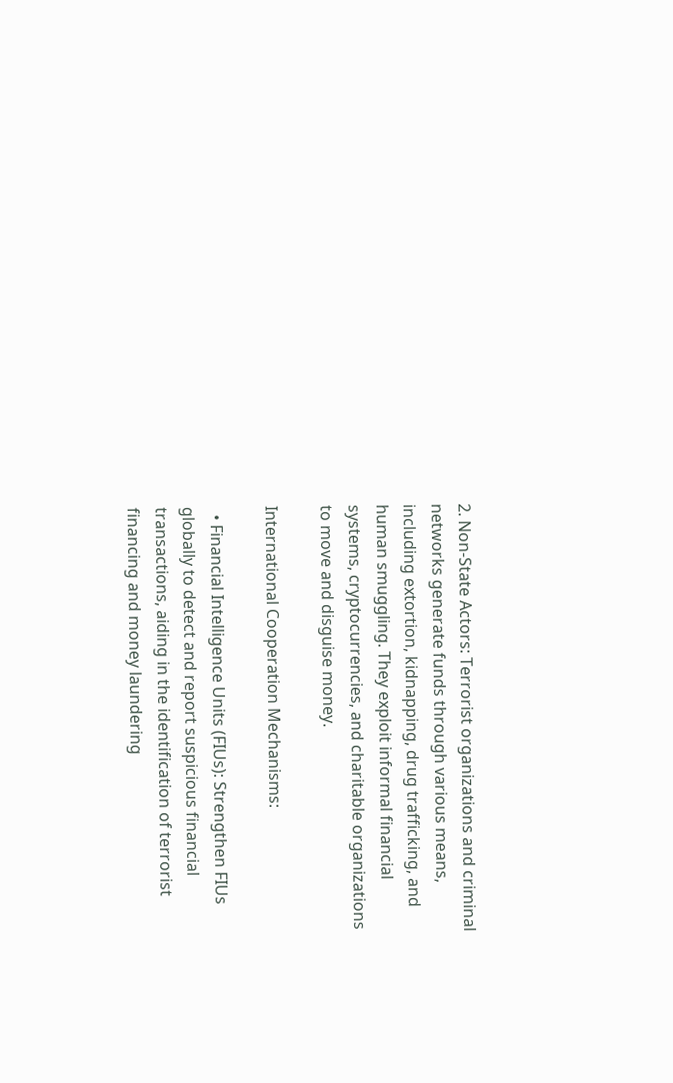2. Non-State Actors: Terrorist organizations and criminal networks generate funds through various means, including extortion, kidnapping, drug trafficking, and human smuggling. They exploit informal financial systems, cryptocurrencies, and charitable organizations to move and disguise money.

International Cooperation Mechanisms:

  • Financial Intelligence Units (FIUs): Strengthen FIUs globally to detect and report suspicious financial transactions, aiding in the identification of terrorist financing and money laundering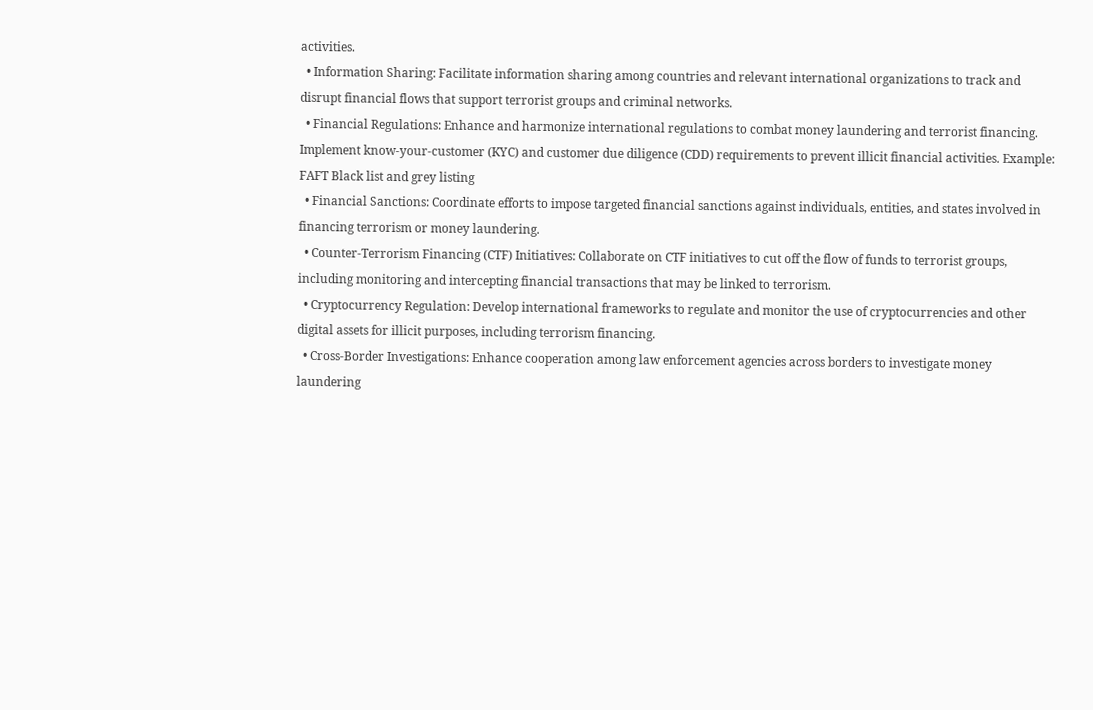activities.
  • Information Sharing: Facilitate information sharing among countries and relevant international organizations to track and disrupt financial flows that support terrorist groups and criminal networks.
  • Financial Regulations: Enhance and harmonize international regulations to combat money laundering and terrorist financing. Implement know-your-customer (KYC) and customer due diligence (CDD) requirements to prevent illicit financial activities. Example: FAFT Black list and grey listing
  • Financial Sanctions: Coordinate efforts to impose targeted financial sanctions against individuals, entities, and states involved in financing terrorism or money laundering.
  • Counter-Terrorism Financing (CTF) Initiatives: Collaborate on CTF initiatives to cut off the flow of funds to terrorist groups, including monitoring and intercepting financial transactions that may be linked to terrorism.
  • Cryptocurrency Regulation: Develop international frameworks to regulate and monitor the use of cryptocurrencies and other digital assets for illicit purposes, including terrorism financing.
  • Cross-Border Investigations: Enhance cooperation among law enforcement agencies across borders to investigate money laundering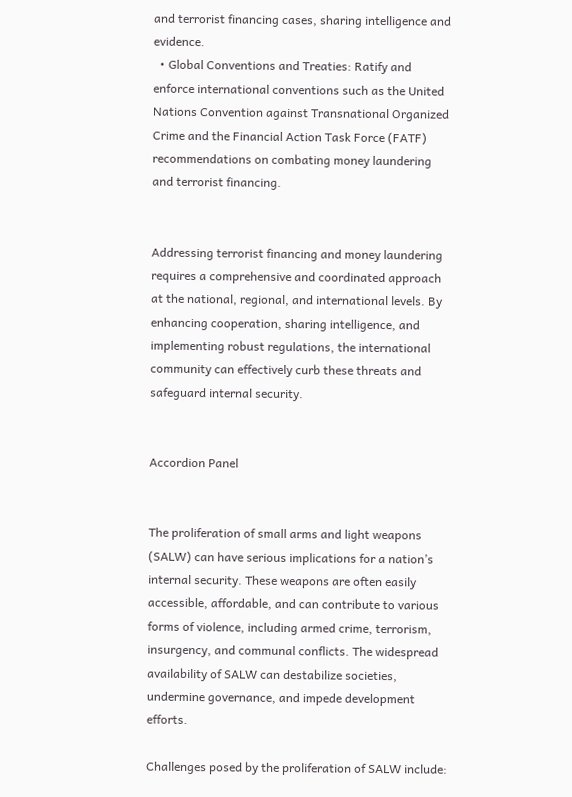and terrorist financing cases, sharing intelligence and evidence.
  • Global Conventions and Treaties: Ratify and enforce international conventions such as the United Nations Convention against Transnational Organized Crime and the Financial Action Task Force (FATF) recommendations on combating money laundering and terrorist financing.


Addressing terrorist financing and money laundering requires a comprehensive and coordinated approach at the national, regional, and international levels. By enhancing cooperation, sharing intelligence, and implementing robust regulations, the international community can effectively curb these threats and safeguard internal security.


Accordion Panel


The proliferation of small arms and light weapons (SALW) can have serious implications for a nation’s internal security. These weapons are often easily accessible, affordable, and can contribute to various forms of violence, including armed crime, terrorism, insurgency, and communal conflicts. The widespread availability of SALW can destabilize societies, undermine governance, and impede development efforts.

Challenges posed by the proliferation of SALW include: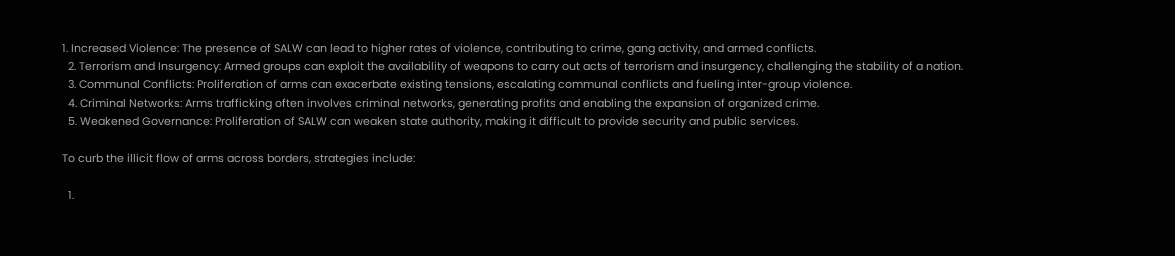1. Increased Violence: The presence of SALW can lead to higher rates of violence, contributing to crime, gang activity, and armed conflicts.
  2. Terrorism and Insurgency: Armed groups can exploit the availability of weapons to carry out acts of terrorism and insurgency, challenging the stability of a nation.
  3. Communal Conflicts: Proliferation of arms can exacerbate existing tensions, escalating communal conflicts and fueling inter-group violence.
  4. Criminal Networks: Arms trafficking often involves criminal networks, generating profits and enabling the expansion of organized crime.
  5. Weakened Governance: Proliferation of SALW can weaken state authority, making it difficult to provide security and public services.

To curb the illicit flow of arms across borders, strategies include:

  1.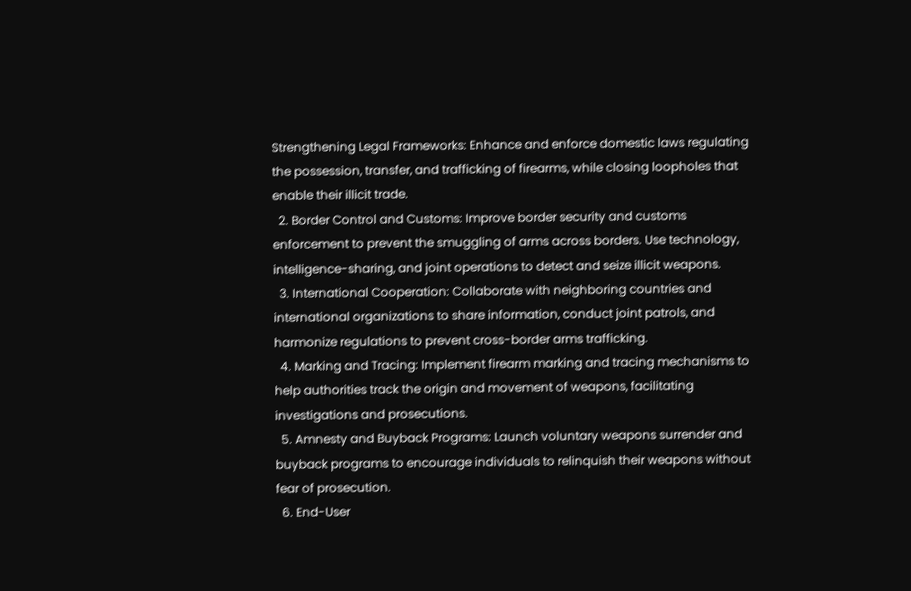Strengthening Legal Frameworks: Enhance and enforce domestic laws regulating the possession, transfer, and trafficking of firearms, while closing loopholes that enable their illicit trade.
  2. Border Control and Customs: Improve border security and customs enforcement to prevent the smuggling of arms across borders. Use technology, intelligence-sharing, and joint operations to detect and seize illicit weapons.
  3. International Cooperation: Collaborate with neighboring countries and international organizations to share information, conduct joint patrols, and harmonize regulations to prevent cross-border arms trafficking.
  4. Marking and Tracing: Implement firearm marking and tracing mechanisms to help authorities track the origin and movement of weapons, facilitating investigations and prosecutions.
  5. Amnesty and Buyback Programs: Launch voluntary weapons surrender and buyback programs to encourage individuals to relinquish their weapons without fear of prosecution.
  6. End-User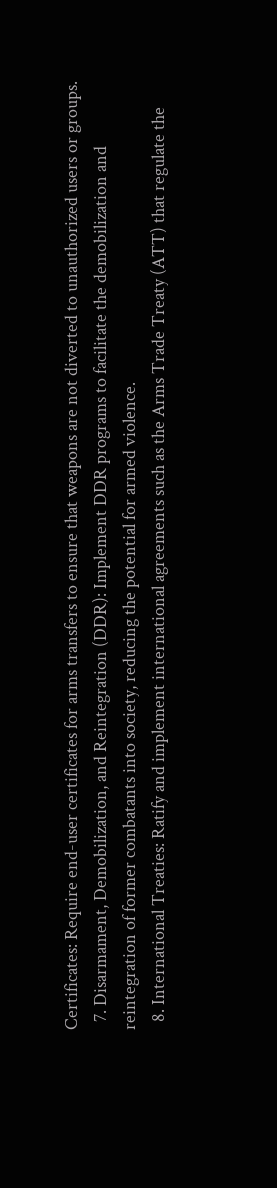Certificates: Require end-user certificates for arms transfers to ensure that weapons are not diverted to unauthorized users or groups.
  7. Disarmament, Demobilization, and Reintegration (DDR): Implement DDR programs to facilitate the demobilization and reintegration of former combatants into society, reducing the potential for armed violence.
  8. International Treaties: Ratify and implement international agreements such as the Arms Trade Treaty (ATT) that regulate the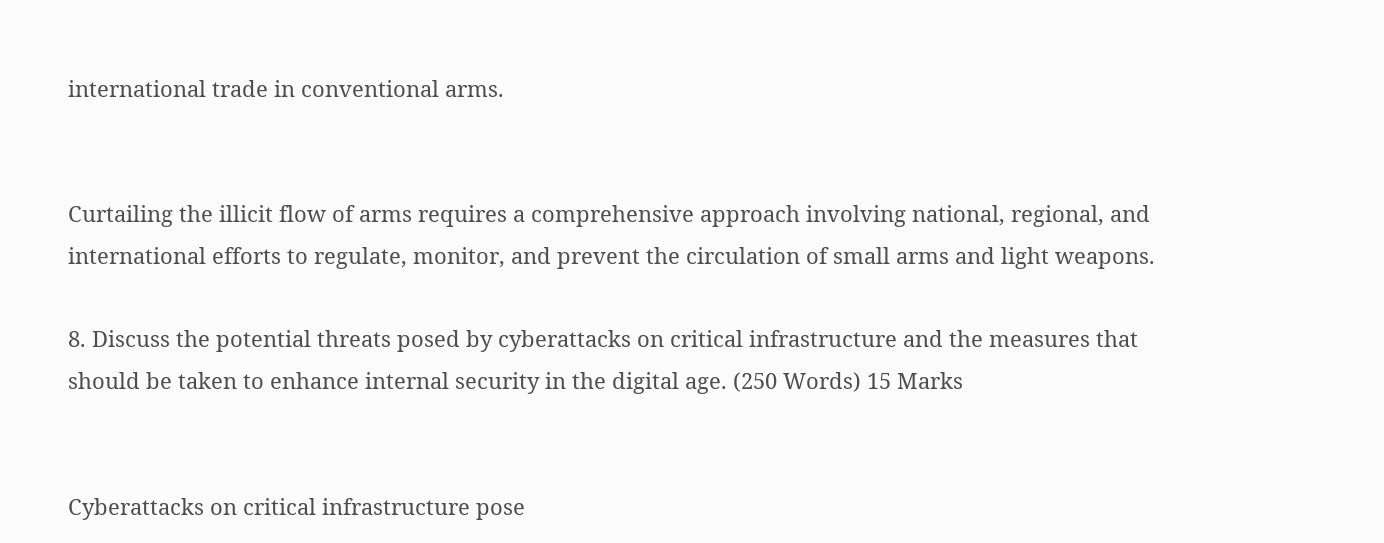international trade in conventional arms.


Curtailing the illicit flow of arms requires a comprehensive approach involving national, regional, and international efforts to regulate, monitor, and prevent the circulation of small arms and light weapons.

8. Discuss the potential threats posed by cyberattacks on critical infrastructure and the measures that should be taken to enhance internal security in the digital age. (250 Words) 15 Marks


Cyberattacks on critical infrastructure pose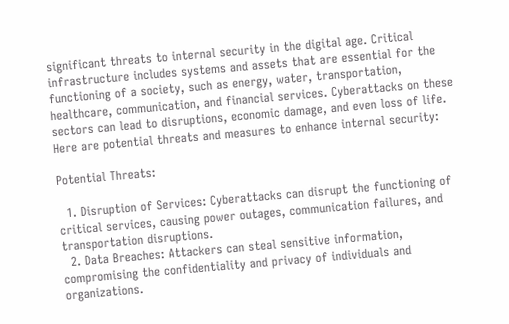significant threats to internal security in the digital age. Critical infrastructure includes systems and assets that are essential for the functioning of a society, such as energy, water, transportation, healthcare, communication, and financial services. Cyberattacks on these sectors can lead to disruptions, economic damage, and even loss of life. Here are potential threats and measures to enhance internal security:

Potential Threats:

  1. Disruption of Services: Cyberattacks can disrupt the functioning of critical services, causing power outages, communication failures, and transportation disruptions.
  2. Data Breaches: Attackers can steal sensitive information, compromising the confidentiality and privacy of individuals and organizations.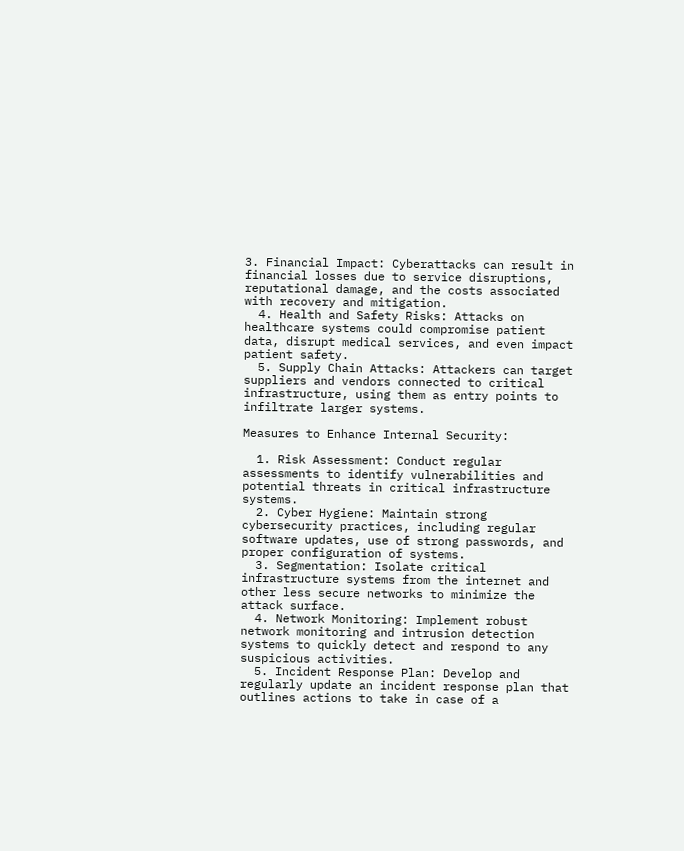3. Financial Impact: Cyberattacks can result in financial losses due to service disruptions, reputational damage, and the costs associated with recovery and mitigation.
  4. Health and Safety Risks: Attacks on healthcare systems could compromise patient data, disrupt medical services, and even impact patient safety.
  5. Supply Chain Attacks: Attackers can target suppliers and vendors connected to critical infrastructure, using them as entry points to infiltrate larger systems.

Measures to Enhance Internal Security:

  1. Risk Assessment: Conduct regular assessments to identify vulnerabilities and potential threats in critical infrastructure systems.
  2. Cyber Hygiene: Maintain strong cybersecurity practices, including regular software updates, use of strong passwords, and proper configuration of systems.
  3. Segmentation: Isolate critical infrastructure systems from the internet and other less secure networks to minimize the attack surface.
  4. Network Monitoring: Implement robust network monitoring and intrusion detection systems to quickly detect and respond to any suspicious activities.
  5. Incident Response Plan: Develop and regularly update an incident response plan that outlines actions to take in case of a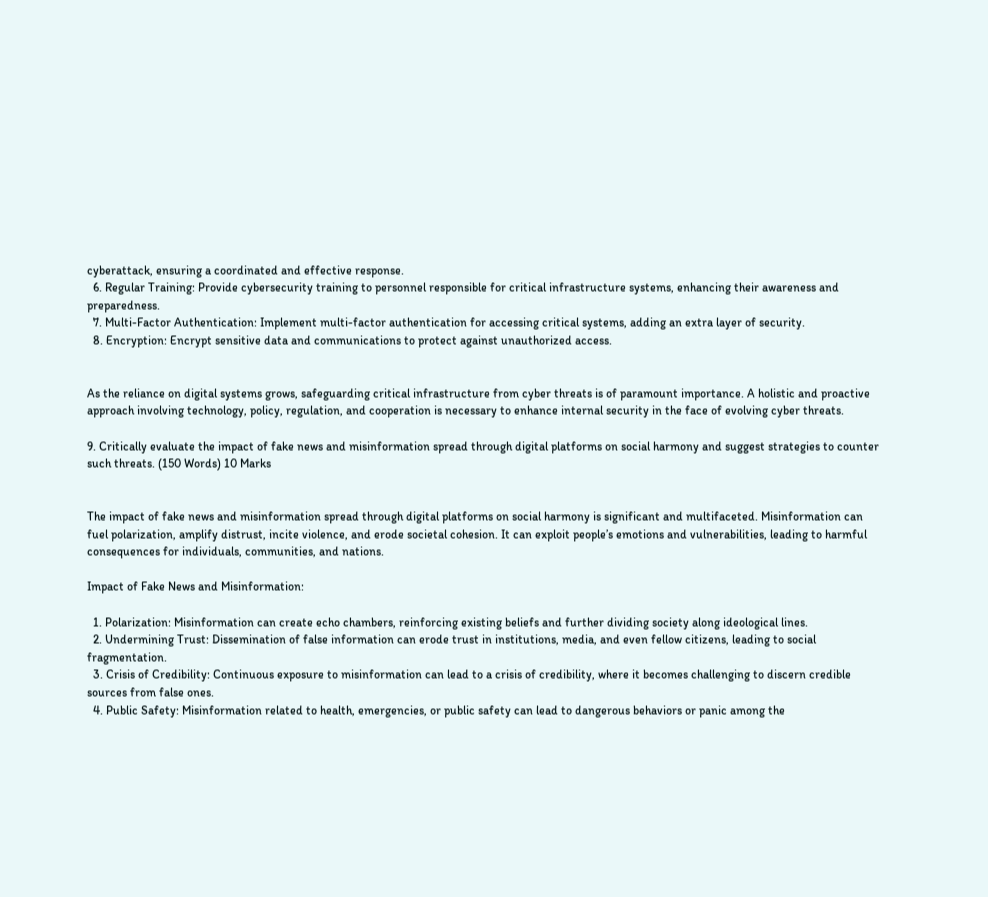cyberattack, ensuring a coordinated and effective response.
  6. Regular Training: Provide cybersecurity training to personnel responsible for critical infrastructure systems, enhancing their awareness and preparedness.
  7. Multi-Factor Authentication: Implement multi-factor authentication for accessing critical systems, adding an extra layer of security.
  8. Encryption: Encrypt sensitive data and communications to protect against unauthorized access.


As the reliance on digital systems grows, safeguarding critical infrastructure from cyber threats is of paramount importance. A holistic and proactive approach involving technology, policy, regulation, and cooperation is necessary to enhance internal security in the face of evolving cyber threats.

9. Critically evaluate the impact of fake news and misinformation spread through digital platforms on social harmony and suggest strategies to counter such threats. (150 Words) 10 Marks


The impact of fake news and misinformation spread through digital platforms on social harmony is significant and multifaceted. Misinformation can fuel polarization, amplify distrust, incite violence, and erode societal cohesion. It can exploit people’s emotions and vulnerabilities, leading to harmful consequences for individuals, communities, and nations.

Impact of Fake News and Misinformation:

  1. Polarization: Misinformation can create echo chambers, reinforcing existing beliefs and further dividing society along ideological lines.
  2. Undermining Trust: Dissemination of false information can erode trust in institutions, media, and even fellow citizens, leading to social fragmentation.
  3. Crisis of Credibility: Continuous exposure to misinformation can lead to a crisis of credibility, where it becomes challenging to discern credible sources from false ones.
  4. Public Safety: Misinformation related to health, emergencies, or public safety can lead to dangerous behaviors or panic among the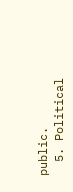public.
  5. Political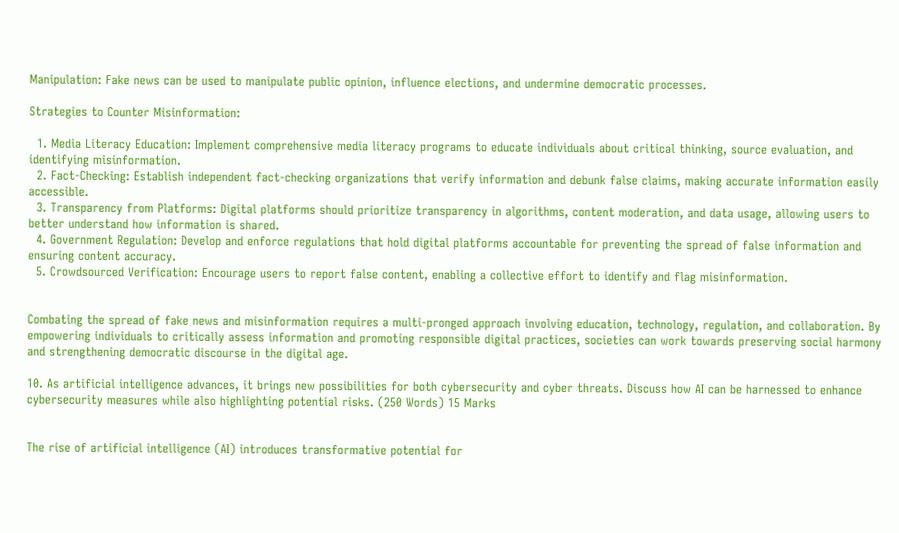Manipulation: Fake news can be used to manipulate public opinion, influence elections, and undermine democratic processes.

Strategies to Counter Misinformation:

  1. Media Literacy Education: Implement comprehensive media literacy programs to educate individuals about critical thinking, source evaluation, and identifying misinformation.
  2. Fact-Checking: Establish independent fact-checking organizations that verify information and debunk false claims, making accurate information easily accessible.
  3. Transparency from Platforms: Digital platforms should prioritize transparency in algorithms, content moderation, and data usage, allowing users to better understand how information is shared.
  4. Government Regulation: Develop and enforce regulations that hold digital platforms accountable for preventing the spread of false information and ensuring content accuracy.
  5. Crowdsourced Verification: Encourage users to report false content, enabling a collective effort to identify and flag misinformation.


Combating the spread of fake news and misinformation requires a multi-pronged approach involving education, technology, regulation, and collaboration. By empowering individuals to critically assess information and promoting responsible digital practices, societies can work towards preserving social harmony and strengthening democratic discourse in the digital age.

10. As artificial intelligence advances, it brings new possibilities for both cybersecurity and cyber threats. Discuss how AI can be harnessed to enhance cybersecurity measures while also highlighting potential risks. (250 Words) 15 Marks


The rise of artificial intelligence (AI) introduces transformative potential for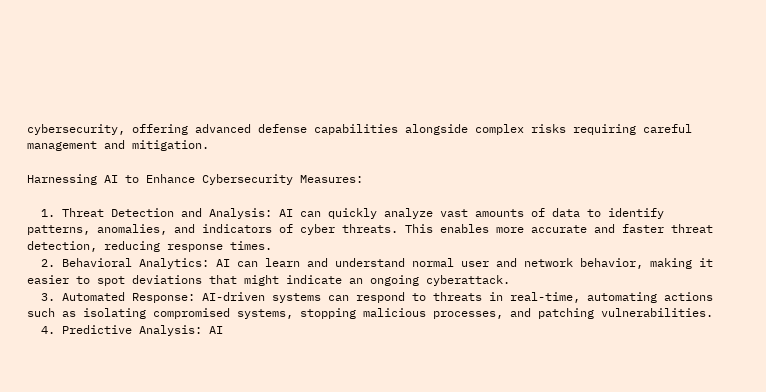cybersecurity, offering advanced defense capabilities alongside complex risks requiring careful management and mitigation.

Harnessing AI to Enhance Cybersecurity Measures:

  1. Threat Detection and Analysis: AI can quickly analyze vast amounts of data to identify patterns, anomalies, and indicators of cyber threats. This enables more accurate and faster threat detection, reducing response times.
  2. Behavioral Analytics: AI can learn and understand normal user and network behavior, making it easier to spot deviations that might indicate an ongoing cyberattack.
  3. Automated Response: AI-driven systems can respond to threats in real-time, automating actions such as isolating compromised systems, stopping malicious processes, and patching vulnerabilities.
  4. Predictive Analysis: AI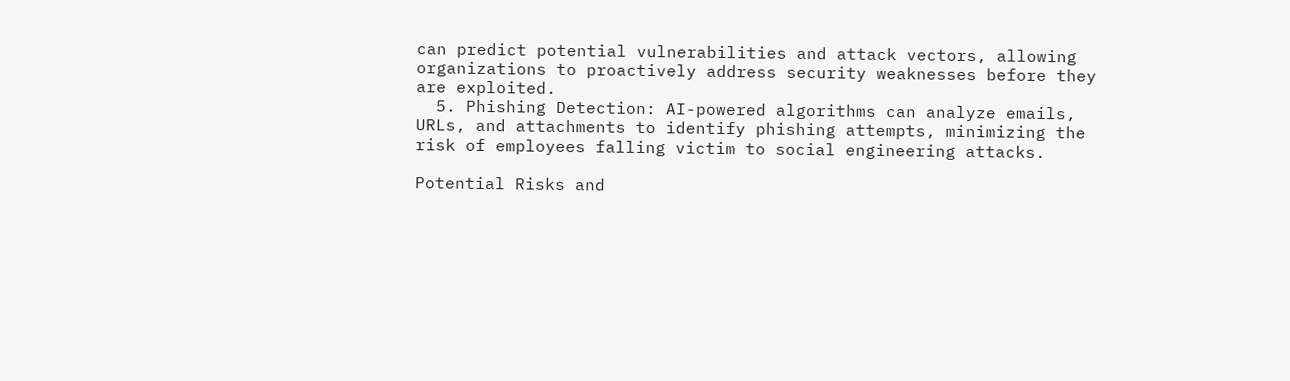can predict potential vulnerabilities and attack vectors, allowing organizations to proactively address security weaknesses before they are exploited.
  5. Phishing Detection: AI-powered algorithms can analyze emails, URLs, and attachments to identify phishing attempts, minimizing the risk of employees falling victim to social engineering attacks.

Potential Risks and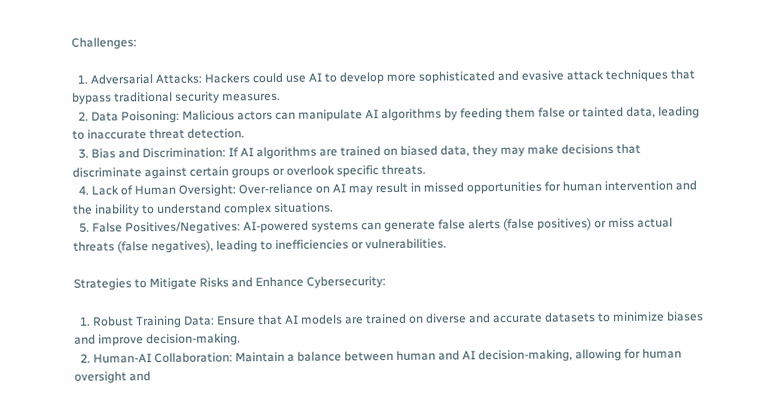Challenges:

  1. Adversarial Attacks: Hackers could use AI to develop more sophisticated and evasive attack techniques that bypass traditional security measures.
  2. Data Poisoning: Malicious actors can manipulate AI algorithms by feeding them false or tainted data, leading to inaccurate threat detection.
  3. Bias and Discrimination: If AI algorithms are trained on biased data, they may make decisions that discriminate against certain groups or overlook specific threats.
  4. Lack of Human Oversight: Over-reliance on AI may result in missed opportunities for human intervention and the inability to understand complex situations.
  5. False Positives/Negatives: AI-powered systems can generate false alerts (false positives) or miss actual threats (false negatives), leading to inefficiencies or vulnerabilities.

Strategies to Mitigate Risks and Enhance Cybersecurity:

  1. Robust Training Data: Ensure that AI models are trained on diverse and accurate datasets to minimize biases and improve decision-making.
  2. Human-AI Collaboration: Maintain a balance between human and AI decision-making, allowing for human oversight and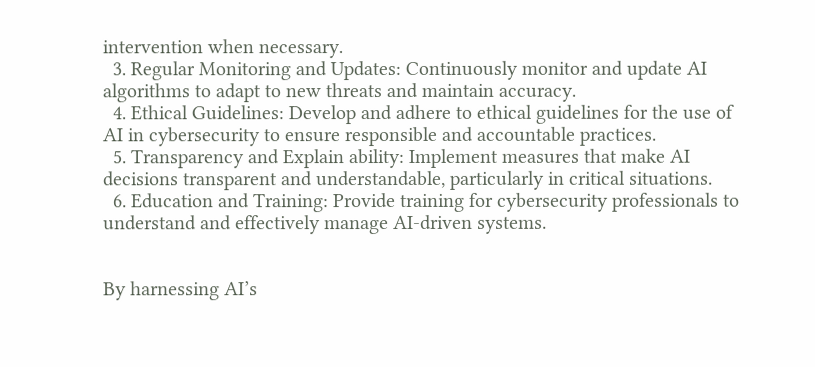intervention when necessary.
  3. Regular Monitoring and Updates: Continuously monitor and update AI algorithms to adapt to new threats and maintain accuracy.
  4. Ethical Guidelines: Develop and adhere to ethical guidelines for the use of AI in cybersecurity to ensure responsible and accountable practices.
  5. Transparency and Explain ability: Implement measures that make AI decisions transparent and understandable, particularly in critical situations.
  6. Education and Training: Provide training for cybersecurity professionals to understand and effectively manage AI-driven systems.


By harnessing AI’s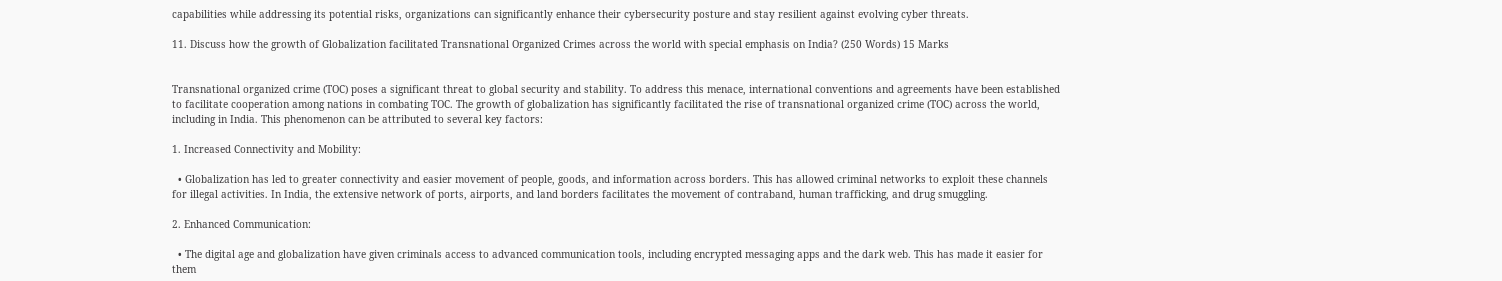capabilities while addressing its potential risks, organizations can significantly enhance their cybersecurity posture and stay resilient against evolving cyber threats.

11. Discuss how the growth of Globalization facilitated Transnational Organized Crimes across the world with special emphasis on India? (250 Words) 15 Marks


Transnational organized crime (TOC) poses a significant threat to global security and stability. To address this menace, international conventions and agreements have been established to facilitate cooperation among nations in combating TOC. The growth of globalization has significantly facilitated the rise of transnational organized crime (TOC) across the world, including in India. This phenomenon can be attributed to several key factors:

1. Increased Connectivity and Mobility:

  • Globalization has led to greater connectivity and easier movement of people, goods, and information across borders. This has allowed criminal networks to exploit these channels for illegal activities. In India, the extensive network of ports, airports, and land borders facilitates the movement of contraband, human trafficking, and drug smuggling.

2. Enhanced Communication:

  • The digital age and globalization have given criminals access to advanced communication tools, including encrypted messaging apps and the dark web. This has made it easier for them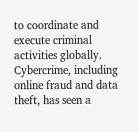to coordinate and execute criminal activities globally. Cybercrime, including online fraud and data theft, has seen a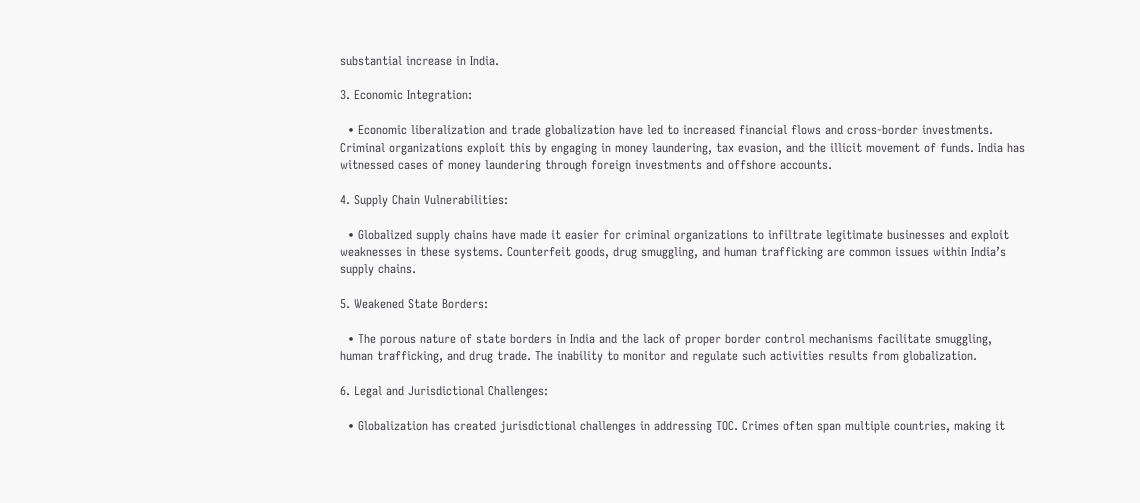substantial increase in India.

3. Economic Integration:

  • Economic liberalization and trade globalization have led to increased financial flows and cross-border investments. Criminal organizations exploit this by engaging in money laundering, tax evasion, and the illicit movement of funds. India has witnessed cases of money laundering through foreign investments and offshore accounts.

4. Supply Chain Vulnerabilities:

  • Globalized supply chains have made it easier for criminal organizations to infiltrate legitimate businesses and exploit weaknesses in these systems. Counterfeit goods, drug smuggling, and human trafficking are common issues within India’s supply chains.

5. Weakened State Borders:

  • The porous nature of state borders in India and the lack of proper border control mechanisms facilitate smuggling, human trafficking, and drug trade. The inability to monitor and regulate such activities results from globalization.

6. Legal and Jurisdictional Challenges:

  • Globalization has created jurisdictional challenges in addressing TOC. Crimes often span multiple countries, making it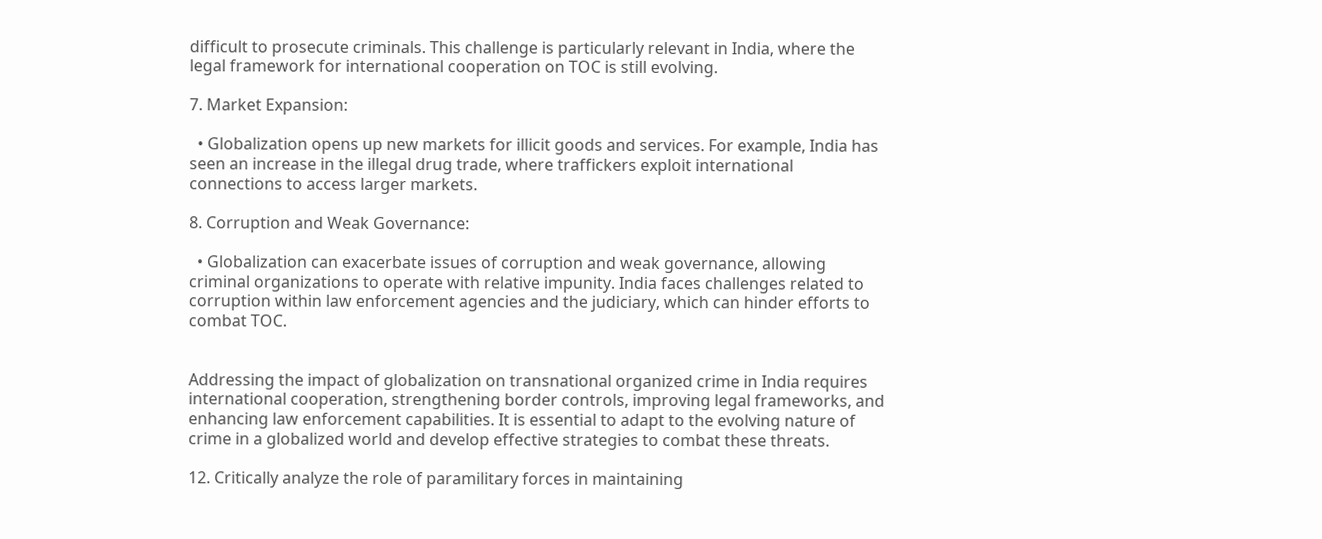difficult to prosecute criminals. This challenge is particularly relevant in India, where the legal framework for international cooperation on TOC is still evolving.

7. Market Expansion:

  • Globalization opens up new markets for illicit goods and services. For example, India has seen an increase in the illegal drug trade, where traffickers exploit international connections to access larger markets.

8. Corruption and Weak Governance:

  • Globalization can exacerbate issues of corruption and weak governance, allowing criminal organizations to operate with relative impunity. India faces challenges related to corruption within law enforcement agencies and the judiciary, which can hinder efforts to combat TOC.


Addressing the impact of globalization on transnational organized crime in India requires international cooperation, strengthening border controls, improving legal frameworks, and enhancing law enforcement capabilities. It is essential to adapt to the evolving nature of crime in a globalized world and develop effective strategies to combat these threats.

12. Critically analyze the role of paramilitary forces in maintaining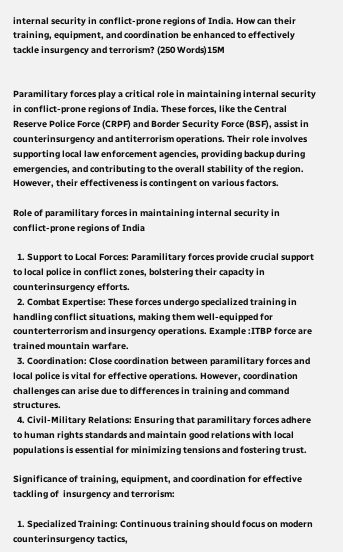internal security in conflict-prone regions of India. How can their training, equipment, and coordination be enhanced to effectively tackle insurgency and terrorism? (250 Words)15M


Paramilitary forces play a critical role in maintaining internal security in conflict-prone regions of India. These forces, like the Central Reserve Police Force (CRPF) and Border Security Force (BSF), assist in counterinsurgency and antiterrorism operations. Their role involves supporting local law enforcement agencies, providing backup during emergencies, and contributing to the overall stability of the region. However, their effectiveness is contingent on various factors.

Role of paramilitary forces in maintaining internal security in conflict-prone regions of India

  1. Support to Local Forces: Paramilitary forces provide crucial support to local police in conflict zones, bolstering their capacity in counterinsurgency efforts.
  2. Combat Expertise: These forces undergo specialized training in handling conflict situations, making them well-equipped for counterterrorism and insurgency operations. Example :ITBP force are trained mountain warfare.
  3. Coordination: Close coordination between paramilitary forces and local police is vital for effective operations. However, coordination challenges can arise due to differences in training and command structures.
  4. Civil-Military Relations: Ensuring that paramilitary forces adhere to human rights standards and maintain good relations with local populations is essential for minimizing tensions and fostering trust.

Significance of training, equipment, and coordination for effective tackling of  insurgency and terrorism:

  1. Specialized Training: Continuous training should focus on modern counterinsurgency tactics,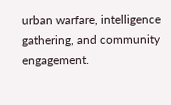urban warfare, intelligence gathering, and community engagement.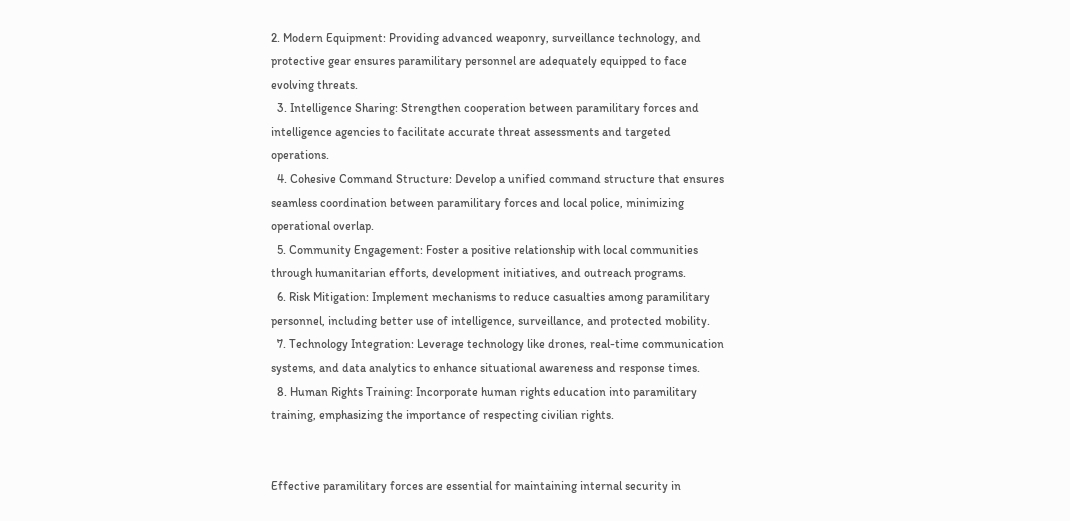2. Modern Equipment: Providing advanced weaponry, surveillance technology, and protective gear ensures paramilitary personnel are adequately equipped to face evolving threats.
  3. Intelligence Sharing: Strengthen cooperation between paramilitary forces and intelligence agencies to facilitate accurate threat assessments and targeted operations.
  4. Cohesive Command Structure: Develop a unified command structure that ensures seamless coordination between paramilitary forces and local police, minimizing operational overlap.
  5. Community Engagement: Foster a positive relationship with local communities through humanitarian efforts, development initiatives, and outreach programs.
  6. Risk Mitigation: Implement mechanisms to reduce casualties among paramilitary personnel, including better use of intelligence, surveillance, and protected mobility.
  7. Technology Integration: Leverage technology like drones, real-time communication systems, and data analytics to enhance situational awareness and response times.
  8. Human Rights Training: Incorporate human rights education into paramilitary training, emphasizing the importance of respecting civilian rights.


Effective paramilitary forces are essential for maintaining internal security in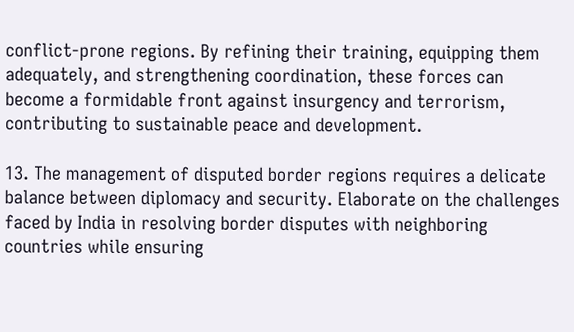conflict-prone regions. By refining their training, equipping them adequately, and strengthening coordination, these forces can become a formidable front against insurgency and terrorism, contributing to sustainable peace and development.

13. The management of disputed border regions requires a delicate balance between diplomacy and security. Elaborate on the challenges faced by India in resolving border disputes with neighboring countries while ensuring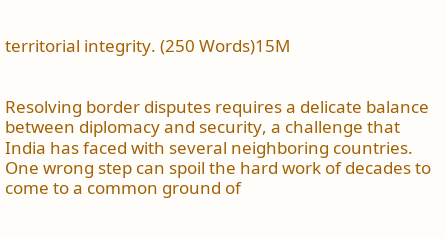territorial integrity. (250 Words)15M


Resolving border disputes requires a delicate balance between diplomacy and security, a challenge that India has faced with several neighboring countries. One wrong step can spoil the hard work of decades to come to a common ground of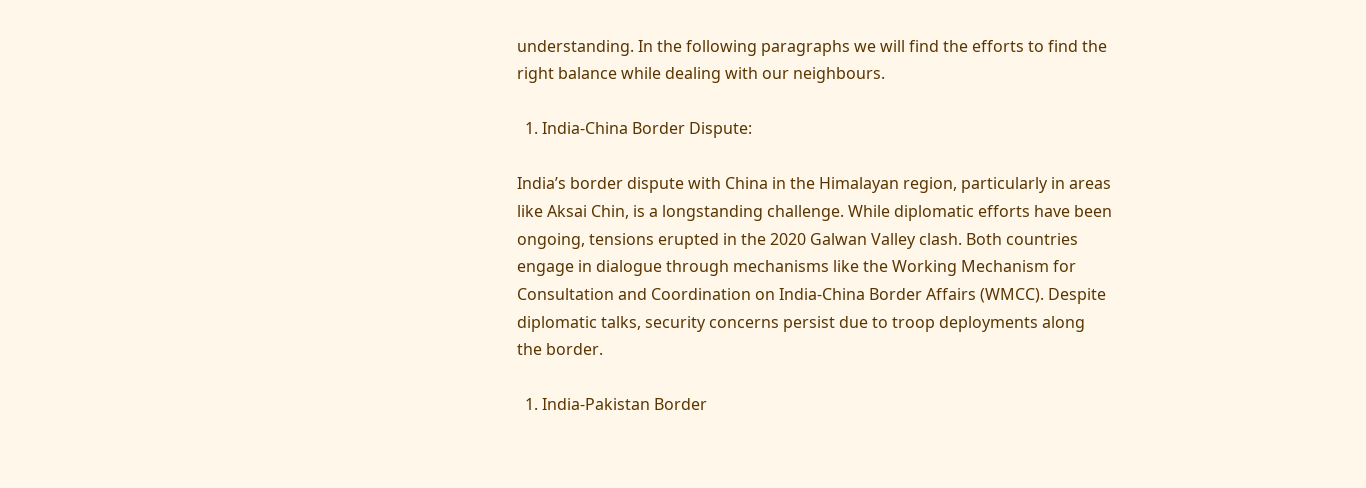understanding. In the following paragraphs we will find the efforts to find the right balance while dealing with our neighbours.

  1. India-China Border Dispute:

India’s border dispute with China in the Himalayan region, particularly in areas like Aksai Chin, is a longstanding challenge. While diplomatic efforts have been ongoing, tensions erupted in the 2020 Galwan Valley clash. Both countries engage in dialogue through mechanisms like the Working Mechanism for Consultation and Coordination on India-China Border Affairs (WMCC). Despite diplomatic talks, security concerns persist due to troop deployments along the border.

  1. India-Pakistan Border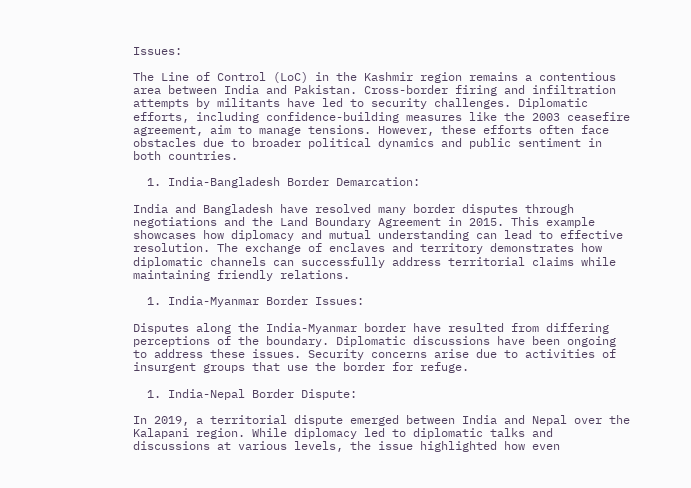Issues:

The Line of Control (LoC) in the Kashmir region remains a contentious area between India and Pakistan. Cross-border firing and infiltration attempts by militants have led to security challenges. Diplomatic efforts, including confidence-building measures like the 2003 ceasefire agreement, aim to manage tensions. However, these efforts often face obstacles due to broader political dynamics and public sentiment in both countries.

  1. India-Bangladesh Border Demarcation:

India and Bangladesh have resolved many border disputes through negotiations and the Land Boundary Agreement in 2015. This example showcases how diplomacy and mutual understanding can lead to effective resolution. The exchange of enclaves and territory demonstrates how diplomatic channels can successfully address territorial claims while maintaining friendly relations.

  1. India-Myanmar Border Issues:

Disputes along the India-Myanmar border have resulted from differing perceptions of the boundary. Diplomatic discussions have been ongoing to address these issues. Security concerns arise due to activities of insurgent groups that use the border for refuge.

  1. India-Nepal Border Dispute:

In 2019, a territorial dispute emerged between India and Nepal over the Kalapani region. While diplomacy led to diplomatic talks and discussions at various levels, the issue highlighted how even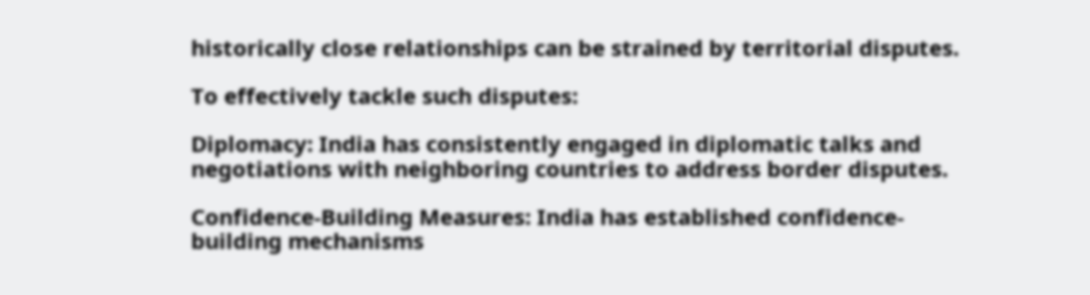historically close relationships can be strained by territorial disputes.

To effectively tackle such disputes:

Diplomacy: India has consistently engaged in diplomatic talks and negotiations with neighboring countries to address border disputes.

Confidence-Building Measures: India has established confidence-building mechanisms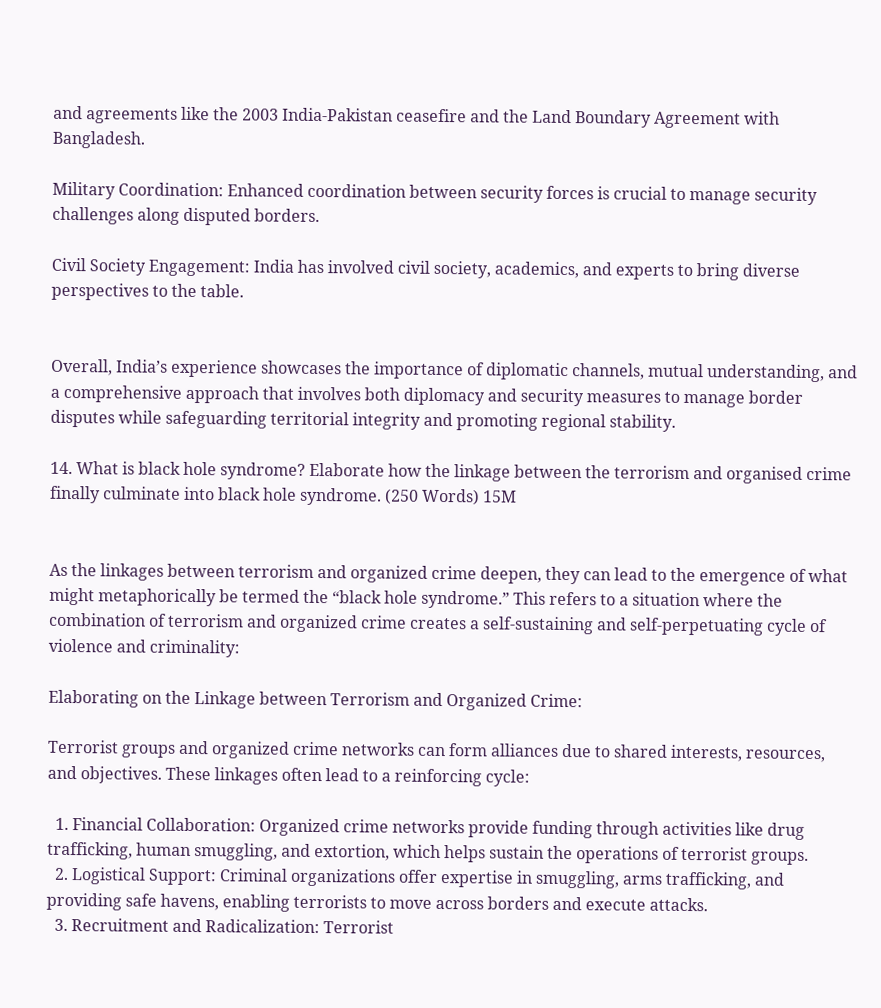and agreements like the 2003 India-Pakistan ceasefire and the Land Boundary Agreement with Bangladesh.

Military Coordination: Enhanced coordination between security forces is crucial to manage security challenges along disputed borders.

Civil Society Engagement: India has involved civil society, academics, and experts to bring diverse perspectives to the table.


Overall, India’s experience showcases the importance of diplomatic channels, mutual understanding, and a comprehensive approach that involves both diplomacy and security measures to manage border disputes while safeguarding territorial integrity and promoting regional stability.

14. What is black hole syndrome? Elaborate how the linkage between the terrorism and organised crime finally culminate into black hole syndrome. (250 Words) 15M


As the linkages between terrorism and organized crime deepen, they can lead to the emergence of what might metaphorically be termed the “black hole syndrome.” This refers to a situation where the combination of terrorism and organized crime creates a self-sustaining and self-perpetuating cycle of violence and criminality:

Elaborating on the Linkage between Terrorism and Organized Crime:

Terrorist groups and organized crime networks can form alliances due to shared interests, resources, and objectives. These linkages often lead to a reinforcing cycle:

  1. Financial Collaboration: Organized crime networks provide funding through activities like drug trafficking, human smuggling, and extortion, which helps sustain the operations of terrorist groups.
  2. Logistical Support: Criminal organizations offer expertise in smuggling, arms trafficking, and providing safe havens, enabling terrorists to move across borders and execute attacks.
  3. Recruitment and Radicalization: Terrorist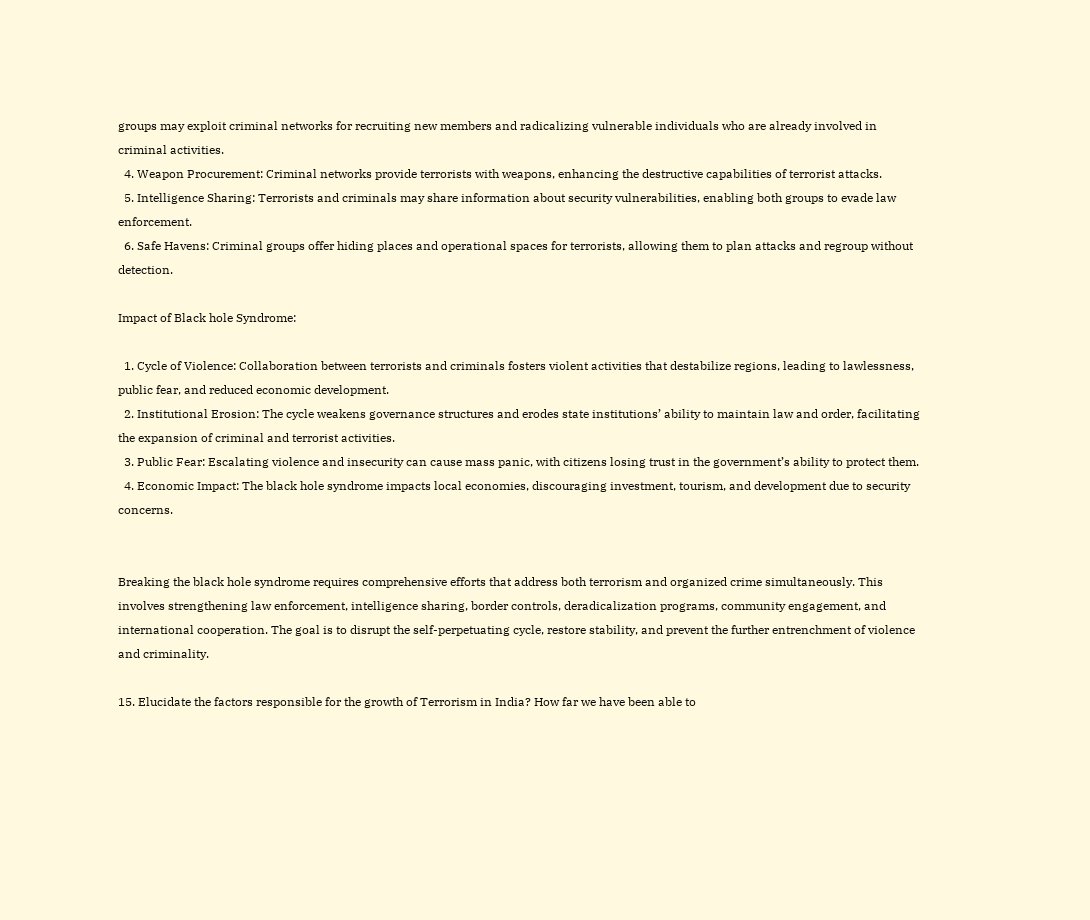groups may exploit criminal networks for recruiting new members and radicalizing vulnerable individuals who are already involved in criminal activities.
  4. Weapon Procurement: Criminal networks provide terrorists with weapons, enhancing the destructive capabilities of terrorist attacks.
  5. Intelligence Sharing: Terrorists and criminals may share information about security vulnerabilities, enabling both groups to evade law enforcement.
  6. Safe Havens: Criminal groups offer hiding places and operational spaces for terrorists, allowing them to plan attacks and regroup without detection.

Impact of Black hole Syndrome:

  1. Cycle of Violence: Collaboration between terrorists and criminals fosters violent activities that destabilize regions, leading to lawlessness, public fear, and reduced economic development.
  2. Institutional Erosion: The cycle weakens governance structures and erodes state institutions’ ability to maintain law and order, facilitating the expansion of criminal and terrorist activities.
  3. Public Fear: Escalating violence and insecurity can cause mass panic, with citizens losing trust in the government’s ability to protect them.
  4. Economic Impact: The black hole syndrome impacts local economies, discouraging investment, tourism, and development due to security concerns.


Breaking the black hole syndrome requires comprehensive efforts that address both terrorism and organized crime simultaneously. This involves strengthening law enforcement, intelligence sharing, border controls, deradicalization programs, community engagement, and international cooperation. The goal is to disrupt the self-perpetuating cycle, restore stability, and prevent the further entrenchment of violence and criminality.

15. Elucidate the factors responsible for the growth of Terrorism in India? How far we have been able to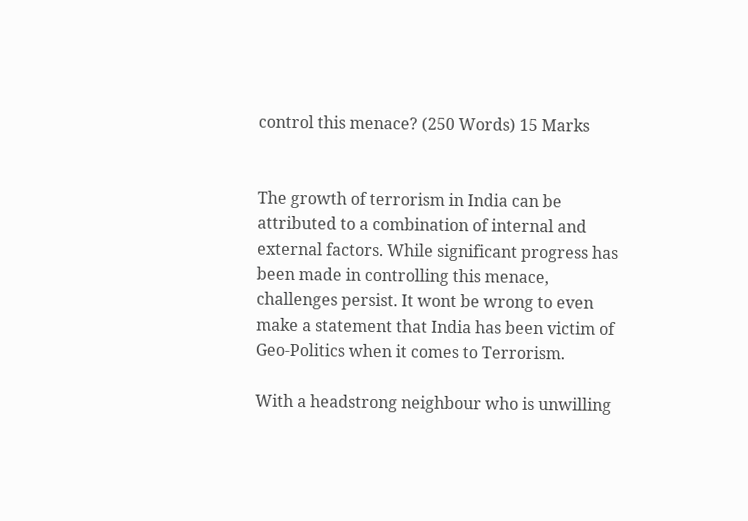control this menace? (250 Words) 15 Marks


The growth of terrorism in India can be attributed to a combination of internal and external factors. While significant progress has been made in controlling this menace, challenges persist. It wont be wrong to even make a statement that India has been victim of Geo-Politics when it comes to Terrorism.

With a headstrong neighbour who is unwilling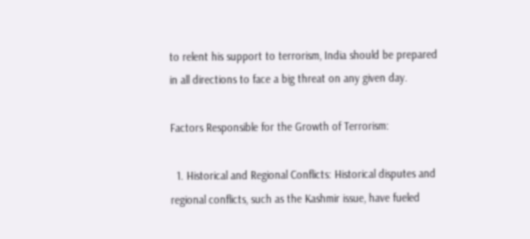to relent his support to terrorism, India should be prepared in all directions to face a big threat on any given day.

Factors Responsible for the Growth of Terrorism:

  1. Historical and Regional Conflicts: Historical disputes and regional conflicts, such as the Kashmir issue, have fueled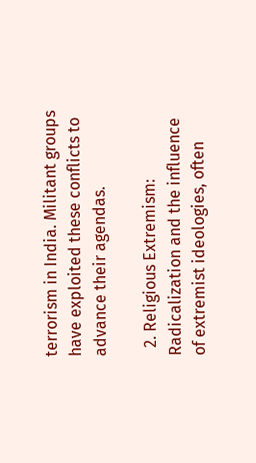terrorism in India. Militant groups have exploited these conflicts to advance their agendas.

  2. Religious Extremism: Radicalization and the influence of extremist ideologies, often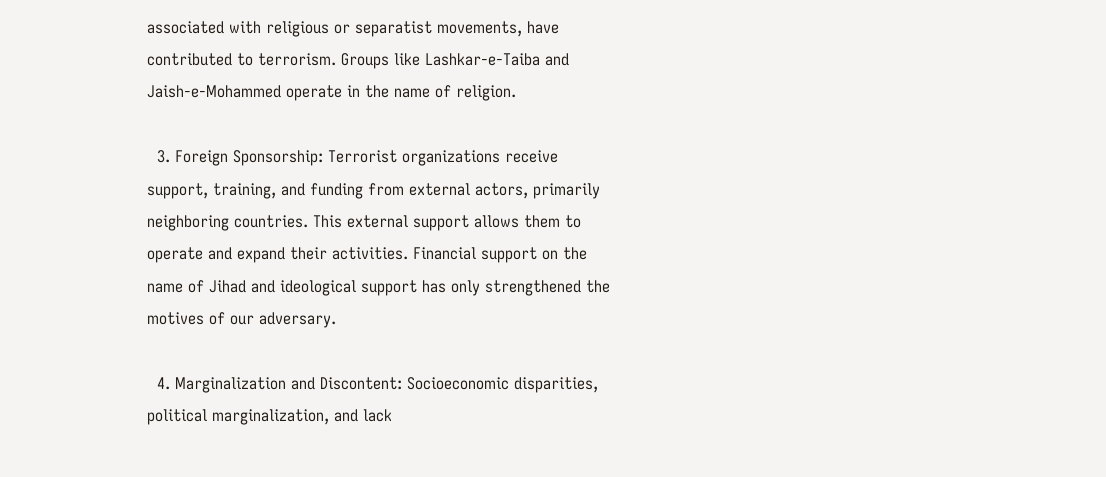associated with religious or separatist movements, have contributed to terrorism. Groups like Lashkar-e-Taiba and Jaish-e-Mohammed operate in the name of religion.

  3. Foreign Sponsorship: Terrorist organizations receive support, training, and funding from external actors, primarily neighboring countries. This external support allows them to operate and expand their activities. Financial support on the name of Jihad and ideological support has only strengthened the motives of our adversary.

  4. Marginalization and Discontent: Socioeconomic disparities, political marginalization, and lack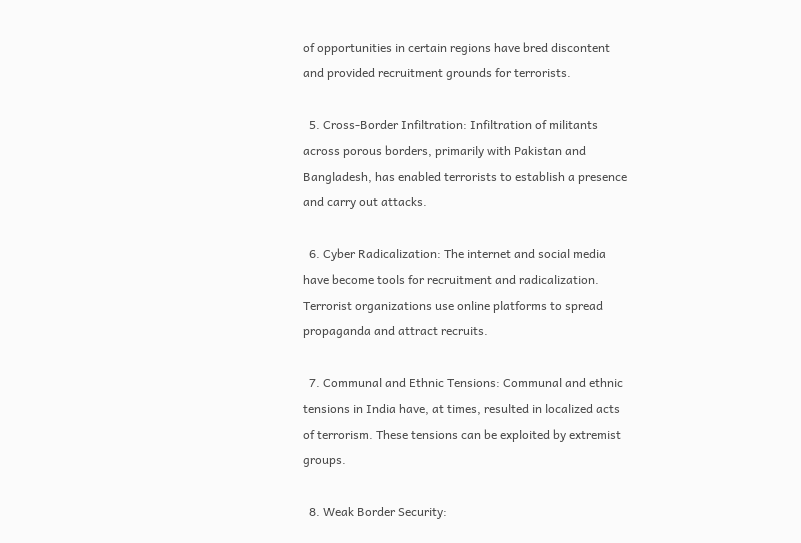of opportunities in certain regions have bred discontent and provided recruitment grounds for terrorists.

  5. Cross-Border Infiltration: Infiltration of militants across porous borders, primarily with Pakistan and Bangladesh, has enabled terrorists to establish a presence and carry out attacks.

  6. Cyber Radicalization: The internet and social media have become tools for recruitment and radicalization. Terrorist organizations use online platforms to spread propaganda and attract recruits.

  7. Communal and Ethnic Tensions: Communal and ethnic tensions in India have, at times, resulted in localized acts of terrorism. These tensions can be exploited by extremist groups.

  8. Weak Border Security: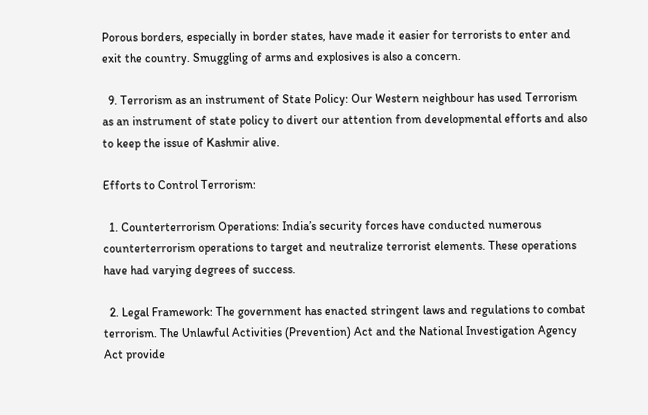Porous borders, especially in border states, have made it easier for terrorists to enter and exit the country. Smuggling of arms and explosives is also a concern.

  9. Terrorism as an instrument of State Policy: Our Western neighbour has used Terrorism as an instrument of state policy to divert our attention from developmental efforts and also to keep the issue of Kashmir alive.

Efforts to Control Terrorism:

  1. Counterterrorism Operations: India’s security forces have conducted numerous counterterrorism operations to target and neutralize terrorist elements. These operations have had varying degrees of success.

  2. Legal Framework: The government has enacted stringent laws and regulations to combat terrorism. The Unlawful Activities (Prevention) Act and the National Investigation Agency Act provide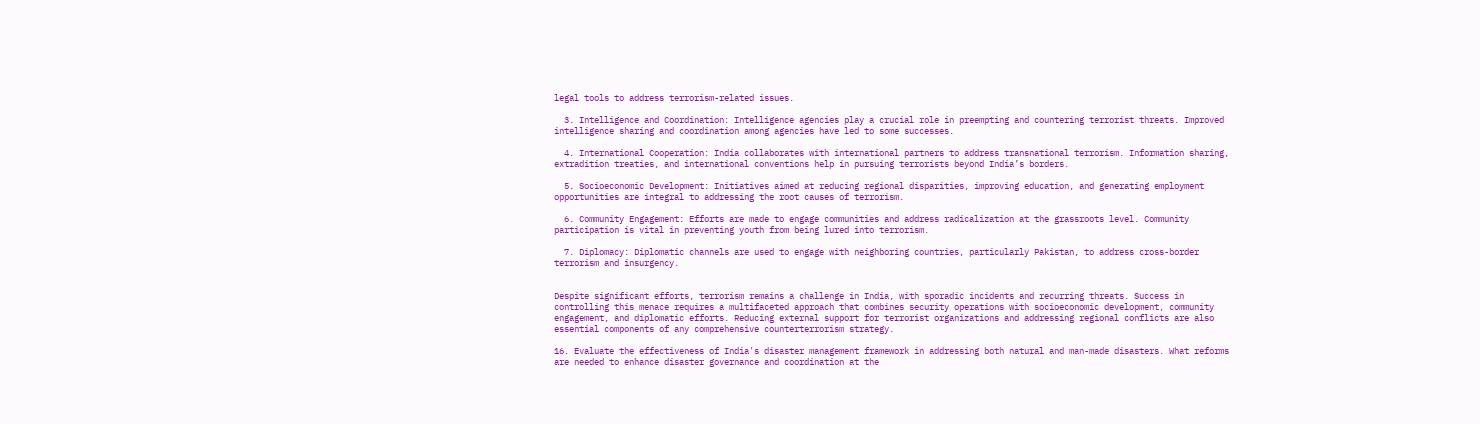legal tools to address terrorism-related issues.

  3. Intelligence and Coordination: Intelligence agencies play a crucial role in preempting and countering terrorist threats. Improved intelligence sharing and coordination among agencies have led to some successes.

  4. International Cooperation: India collaborates with international partners to address transnational terrorism. Information sharing, extradition treaties, and international conventions help in pursuing terrorists beyond India’s borders.

  5. Socioeconomic Development: Initiatives aimed at reducing regional disparities, improving education, and generating employment opportunities are integral to addressing the root causes of terrorism.

  6. Community Engagement: Efforts are made to engage communities and address radicalization at the grassroots level. Community participation is vital in preventing youth from being lured into terrorism.

  7. Diplomacy: Diplomatic channels are used to engage with neighboring countries, particularly Pakistan, to address cross-border terrorism and insurgency.


Despite significant efforts, terrorism remains a challenge in India, with sporadic incidents and recurring threats. Success in controlling this menace requires a multifaceted approach that combines security operations with socioeconomic development, community engagement, and diplomatic efforts. Reducing external support for terrorist organizations and addressing regional conflicts are also essential components of any comprehensive counterterrorism strategy.

16. Evaluate the effectiveness of India's disaster management framework in addressing both natural and man-made disasters. What reforms are needed to enhance disaster governance and coordination at the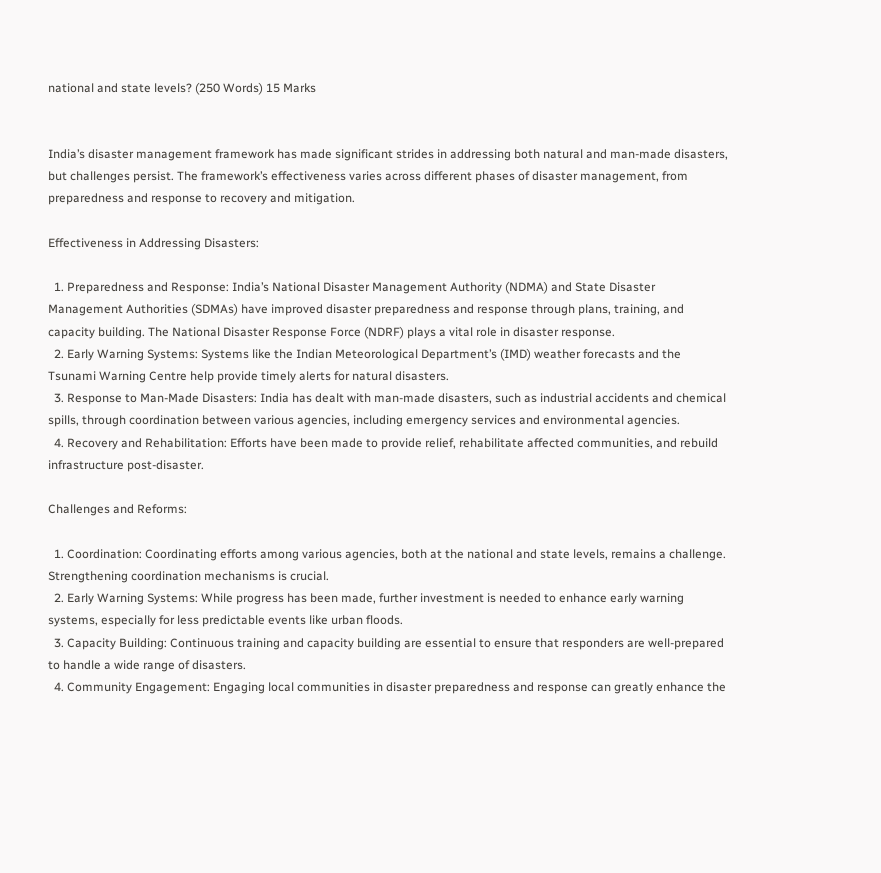national and state levels? (250 Words) 15 Marks


India’s disaster management framework has made significant strides in addressing both natural and man-made disasters, but challenges persist. The framework’s effectiveness varies across different phases of disaster management, from preparedness and response to recovery and mitigation.

Effectiveness in Addressing Disasters:

  1. Preparedness and Response: India’s National Disaster Management Authority (NDMA) and State Disaster Management Authorities (SDMAs) have improved disaster preparedness and response through plans, training, and capacity building. The National Disaster Response Force (NDRF) plays a vital role in disaster response.
  2. Early Warning Systems: Systems like the Indian Meteorological Department’s (IMD) weather forecasts and the Tsunami Warning Centre help provide timely alerts for natural disasters.
  3. Response to Man-Made Disasters: India has dealt with man-made disasters, such as industrial accidents and chemical spills, through coordination between various agencies, including emergency services and environmental agencies.
  4. Recovery and Rehabilitation: Efforts have been made to provide relief, rehabilitate affected communities, and rebuild infrastructure post-disaster.

Challenges and Reforms:

  1. Coordination: Coordinating efforts among various agencies, both at the national and state levels, remains a challenge. Strengthening coordination mechanisms is crucial.
  2. Early Warning Systems: While progress has been made, further investment is needed to enhance early warning systems, especially for less predictable events like urban floods.
  3. Capacity Building: Continuous training and capacity building are essential to ensure that responders are well-prepared to handle a wide range of disasters.
  4. Community Engagement: Engaging local communities in disaster preparedness and response can greatly enhance the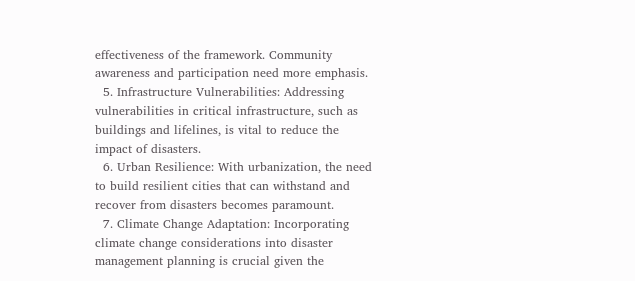effectiveness of the framework. Community awareness and participation need more emphasis.
  5. Infrastructure Vulnerabilities: Addressing vulnerabilities in critical infrastructure, such as buildings and lifelines, is vital to reduce the impact of disasters.
  6. Urban Resilience: With urbanization, the need to build resilient cities that can withstand and recover from disasters becomes paramount.
  7. Climate Change Adaptation: Incorporating climate change considerations into disaster management planning is crucial given the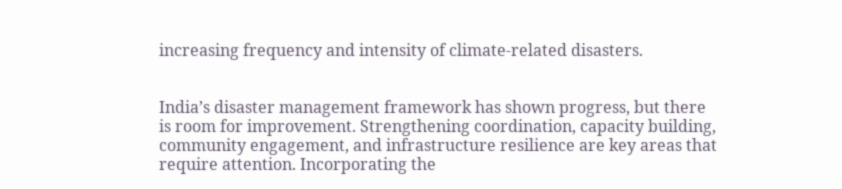increasing frequency and intensity of climate-related disasters.


India’s disaster management framework has shown progress, but there is room for improvement. Strengthening coordination, capacity building, community engagement, and infrastructure resilience are key areas that require attention. Incorporating the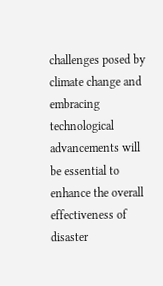challenges posed by climate change and embracing technological advancements will be essential to enhance the overall effectiveness of disaster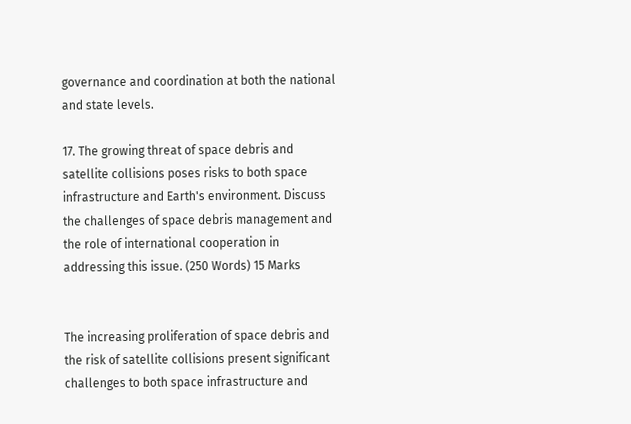governance and coordination at both the national and state levels.

17. The growing threat of space debris and satellite collisions poses risks to both space infrastructure and Earth's environment. Discuss the challenges of space debris management and the role of international cooperation in addressing this issue. (250 Words) 15 Marks


The increasing proliferation of space debris and the risk of satellite collisions present significant challenges to both space infrastructure and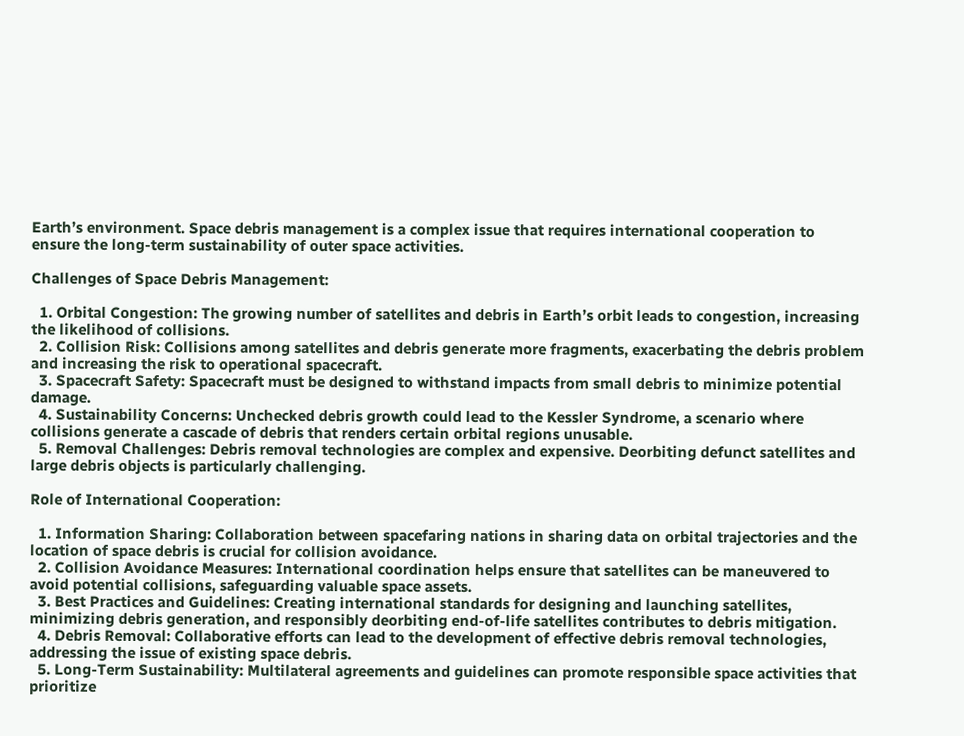Earth’s environment. Space debris management is a complex issue that requires international cooperation to ensure the long-term sustainability of outer space activities.

Challenges of Space Debris Management:

  1. Orbital Congestion: The growing number of satellites and debris in Earth’s orbit leads to congestion, increasing the likelihood of collisions.
  2. Collision Risk: Collisions among satellites and debris generate more fragments, exacerbating the debris problem and increasing the risk to operational spacecraft.
  3. Spacecraft Safety: Spacecraft must be designed to withstand impacts from small debris to minimize potential damage.
  4. Sustainability Concerns: Unchecked debris growth could lead to the Kessler Syndrome, a scenario where collisions generate a cascade of debris that renders certain orbital regions unusable.
  5. Removal Challenges: Debris removal technologies are complex and expensive. Deorbiting defunct satellites and large debris objects is particularly challenging.

Role of International Cooperation:

  1. Information Sharing: Collaboration between spacefaring nations in sharing data on orbital trajectories and the location of space debris is crucial for collision avoidance.
  2. Collision Avoidance Measures: International coordination helps ensure that satellites can be maneuvered to avoid potential collisions, safeguarding valuable space assets.
  3. Best Practices and Guidelines: Creating international standards for designing and launching satellites, minimizing debris generation, and responsibly deorbiting end-of-life satellites contributes to debris mitigation.
  4. Debris Removal: Collaborative efforts can lead to the development of effective debris removal technologies, addressing the issue of existing space debris.
  5. Long-Term Sustainability: Multilateral agreements and guidelines can promote responsible space activities that prioritize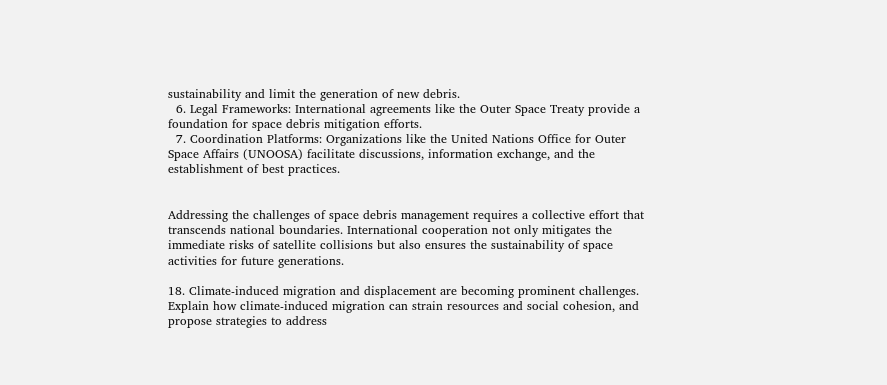sustainability and limit the generation of new debris.
  6. Legal Frameworks: International agreements like the Outer Space Treaty provide a foundation for space debris mitigation efforts.
  7. Coordination Platforms: Organizations like the United Nations Office for Outer Space Affairs (UNOOSA) facilitate discussions, information exchange, and the establishment of best practices.


Addressing the challenges of space debris management requires a collective effort that transcends national boundaries. International cooperation not only mitigates the immediate risks of satellite collisions but also ensures the sustainability of space activities for future generations.

18. Climate-induced migration and displacement are becoming prominent challenges. Explain how climate-induced migration can strain resources and social cohesion, and propose strategies to address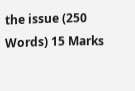the issue (250 Words) 15 Marks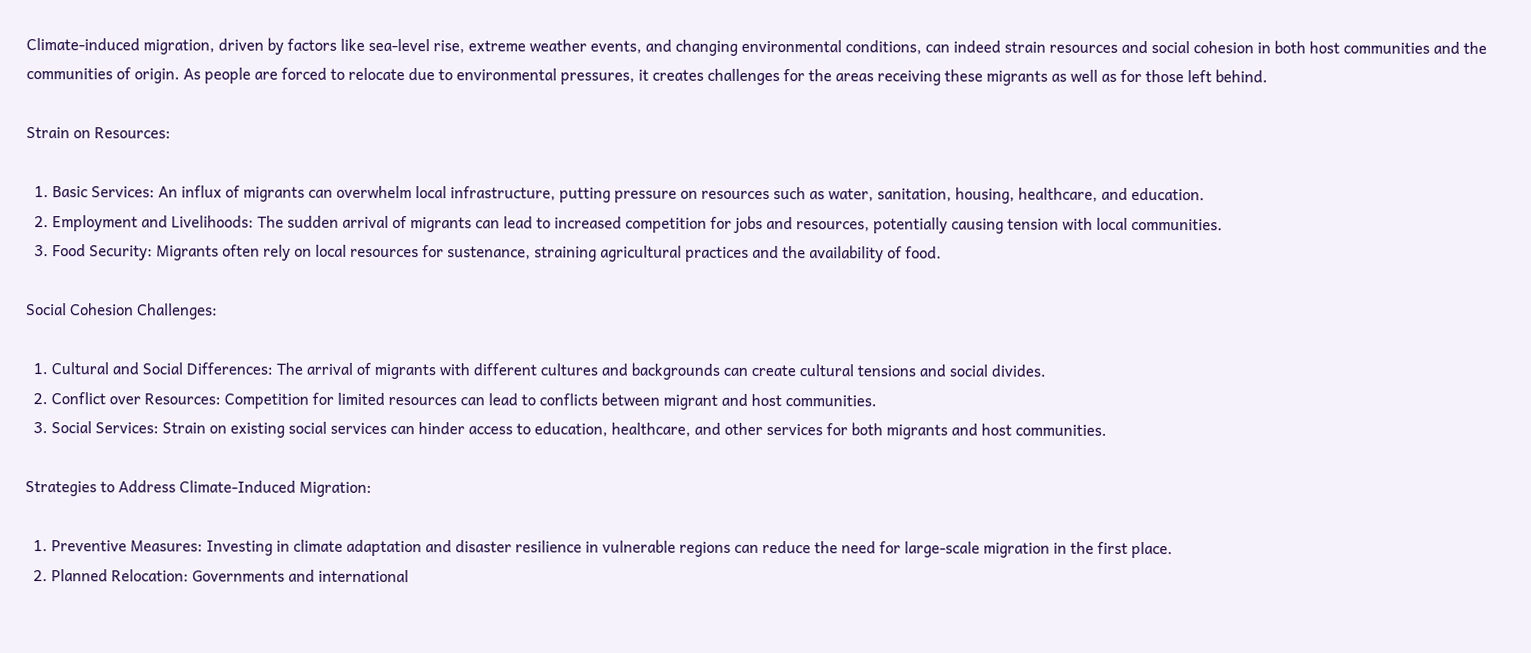Climate-induced migration, driven by factors like sea-level rise, extreme weather events, and changing environmental conditions, can indeed strain resources and social cohesion in both host communities and the communities of origin. As people are forced to relocate due to environmental pressures, it creates challenges for the areas receiving these migrants as well as for those left behind.

Strain on Resources:

  1. Basic Services: An influx of migrants can overwhelm local infrastructure, putting pressure on resources such as water, sanitation, housing, healthcare, and education.
  2. Employment and Livelihoods: The sudden arrival of migrants can lead to increased competition for jobs and resources, potentially causing tension with local communities.
  3. Food Security: Migrants often rely on local resources for sustenance, straining agricultural practices and the availability of food.

Social Cohesion Challenges:

  1. Cultural and Social Differences: The arrival of migrants with different cultures and backgrounds can create cultural tensions and social divides.
  2. Conflict over Resources: Competition for limited resources can lead to conflicts between migrant and host communities.
  3. Social Services: Strain on existing social services can hinder access to education, healthcare, and other services for both migrants and host communities.

Strategies to Address Climate-Induced Migration:

  1. Preventive Measures: Investing in climate adaptation and disaster resilience in vulnerable regions can reduce the need for large-scale migration in the first place.
  2. Planned Relocation: Governments and international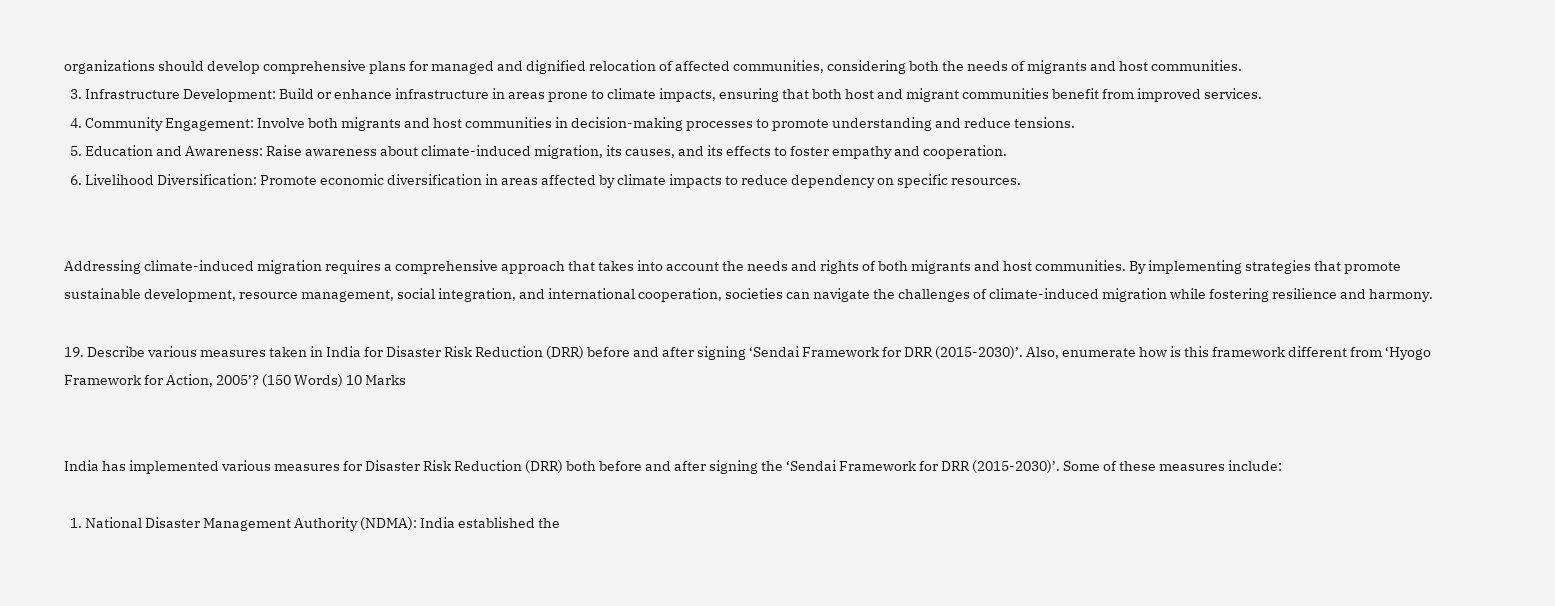organizations should develop comprehensive plans for managed and dignified relocation of affected communities, considering both the needs of migrants and host communities.
  3. Infrastructure Development: Build or enhance infrastructure in areas prone to climate impacts, ensuring that both host and migrant communities benefit from improved services.
  4. Community Engagement: Involve both migrants and host communities in decision-making processes to promote understanding and reduce tensions.
  5. Education and Awareness: Raise awareness about climate-induced migration, its causes, and its effects to foster empathy and cooperation.
  6. Livelihood Diversification: Promote economic diversification in areas affected by climate impacts to reduce dependency on specific resources.


Addressing climate-induced migration requires a comprehensive approach that takes into account the needs and rights of both migrants and host communities. By implementing strategies that promote sustainable development, resource management, social integration, and international cooperation, societies can navigate the challenges of climate-induced migration while fostering resilience and harmony.

19. Describe various measures taken in India for Disaster Risk Reduction (DRR) before and after signing ‘Sendai Framework for DRR (2015-2030)’. Also, enumerate how is this framework different from ‘Hyogo Framework for Action, 2005’? (150 Words) 10 Marks


India has implemented various measures for Disaster Risk Reduction (DRR) both before and after signing the ‘Sendai Framework for DRR (2015-2030)’. Some of these measures include:

  1. National Disaster Management Authority (NDMA): India established the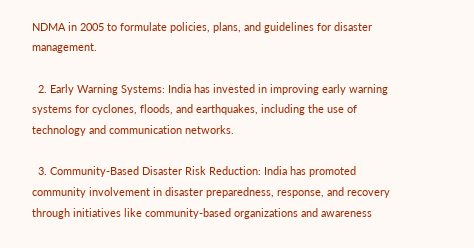NDMA in 2005 to formulate policies, plans, and guidelines for disaster management.

  2. Early Warning Systems: India has invested in improving early warning systems for cyclones, floods, and earthquakes, including the use of technology and communication networks.

  3. Community-Based Disaster Risk Reduction: India has promoted community involvement in disaster preparedness, response, and recovery through initiatives like community-based organizations and awareness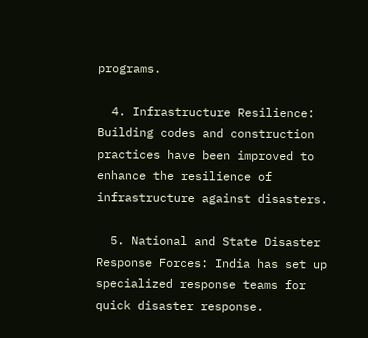programs.

  4. Infrastructure Resilience: Building codes and construction practices have been improved to enhance the resilience of infrastructure against disasters.

  5. National and State Disaster Response Forces: India has set up specialized response teams for quick disaster response.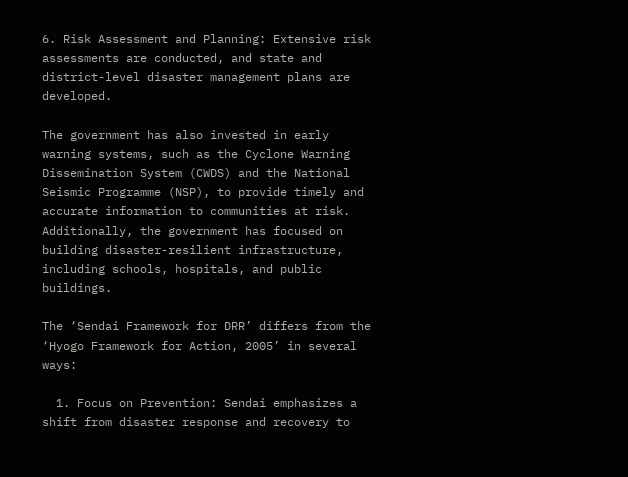6. Risk Assessment and Planning: Extensive risk assessments are conducted, and state and district-level disaster management plans are developed.

The government has also invested in early warning systems, such as the Cyclone Warning Dissemination System (CWDS) and the National Seismic Programme (NSP), to provide timely and accurate information to communities at risk. Additionally, the government has focused on building disaster-resilient infrastructure, including schools, hospitals, and public buildings.

The ‘Sendai Framework for DRR’ differs from the ‘Hyogo Framework for Action, 2005’ in several ways:

  1. Focus on Prevention: Sendai emphasizes a shift from disaster response and recovery to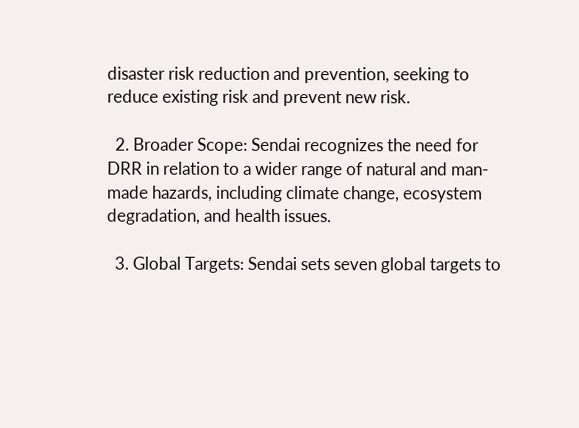disaster risk reduction and prevention, seeking to reduce existing risk and prevent new risk.

  2. Broader Scope: Sendai recognizes the need for DRR in relation to a wider range of natural and man-made hazards, including climate change, ecosystem degradation, and health issues.

  3. Global Targets: Sendai sets seven global targets to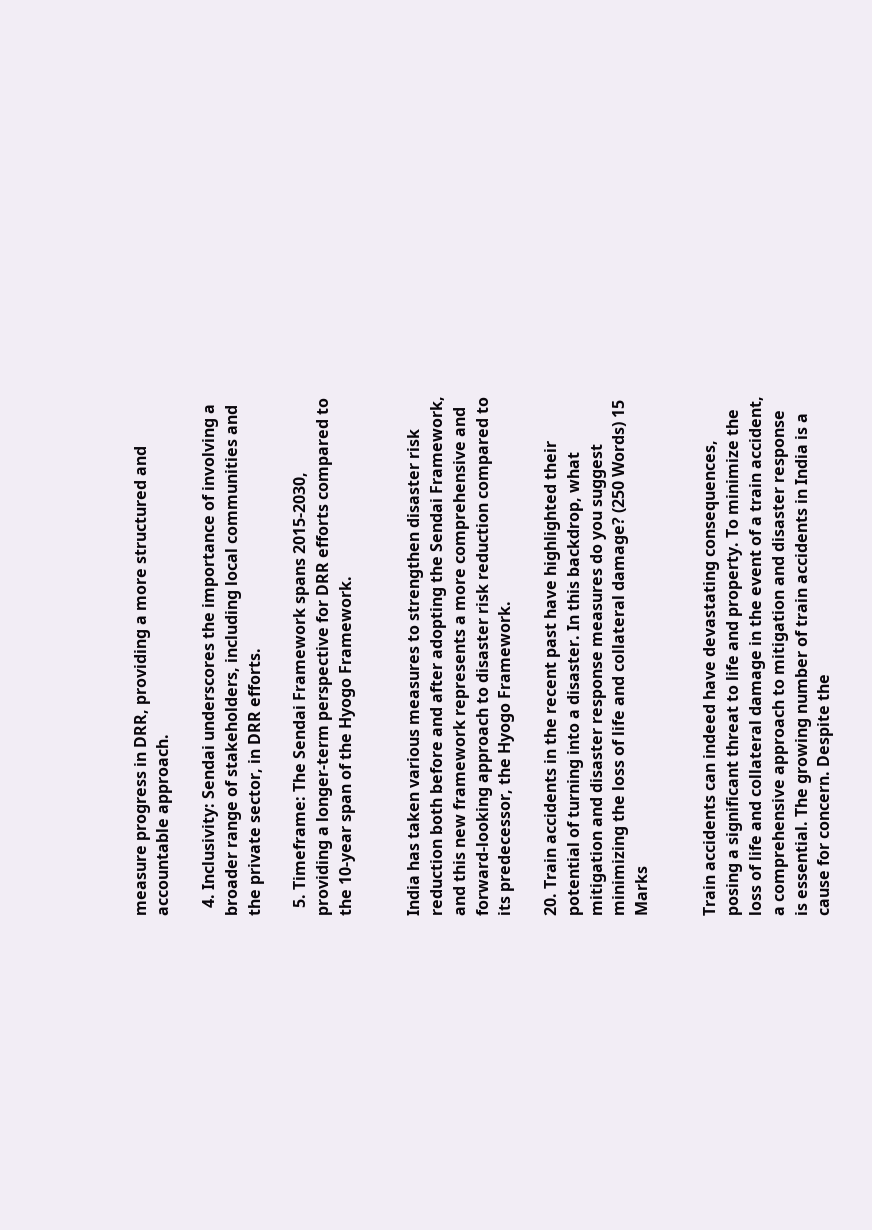measure progress in DRR, providing a more structured and accountable approach.

  4. Inclusivity: Sendai underscores the importance of involving a broader range of stakeholders, including local communities and the private sector, in DRR efforts.

  5. Timeframe: The Sendai Framework spans 2015-2030, providing a longer-term perspective for DRR efforts compared to the 10-year span of the Hyogo Framework.


India has taken various measures to strengthen disaster risk reduction both before and after adopting the Sendai Framework, and this new framework represents a more comprehensive and forward-looking approach to disaster risk reduction compared to its predecessor, the Hyogo Framework.

20. Train accidents in the recent past have highlighted their potential of turning into a disaster. In this backdrop, what mitigation and disaster response measures do you suggest minimizing the loss of life and collateral damage? (250 Words) 15 Marks


Train accidents can indeed have devastating consequences, posing a significant threat to life and property. To minimize the loss of life and collateral damage in the event of a train accident, a comprehensive approach to mitigation and disaster response is essential. The growing number of train accidents in India is a cause for concern. Despite the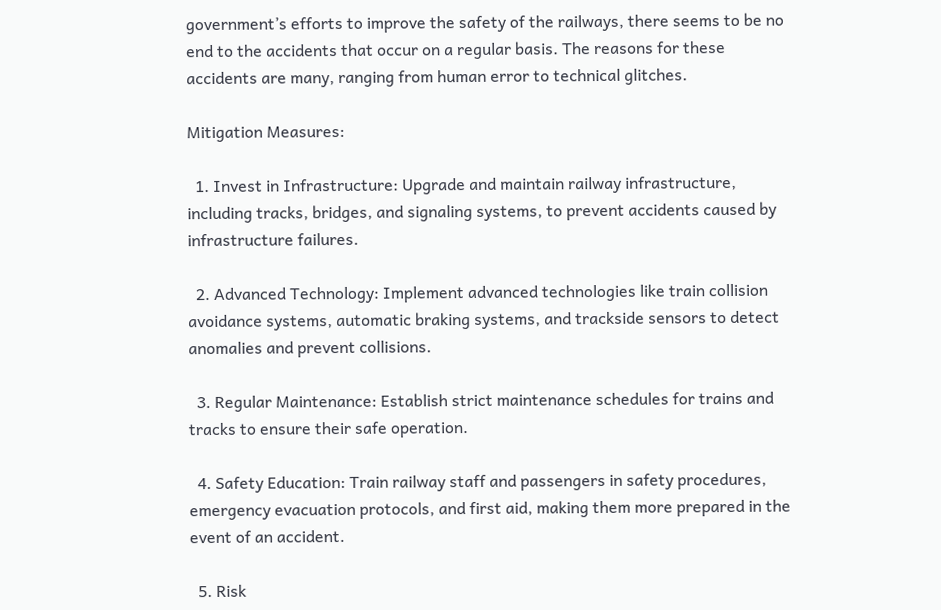government’s efforts to improve the safety of the railways, there seems to be no end to the accidents that occur on a regular basis. The reasons for these accidents are many, ranging from human error to technical glitches.

Mitigation Measures:

  1. Invest in Infrastructure: Upgrade and maintain railway infrastructure, including tracks, bridges, and signaling systems, to prevent accidents caused by infrastructure failures.

  2. Advanced Technology: Implement advanced technologies like train collision avoidance systems, automatic braking systems, and trackside sensors to detect anomalies and prevent collisions.

  3. Regular Maintenance: Establish strict maintenance schedules for trains and tracks to ensure their safe operation.

  4. Safety Education: Train railway staff and passengers in safety procedures, emergency evacuation protocols, and first aid, making them more prepared in the event of an accident.

  5. Risk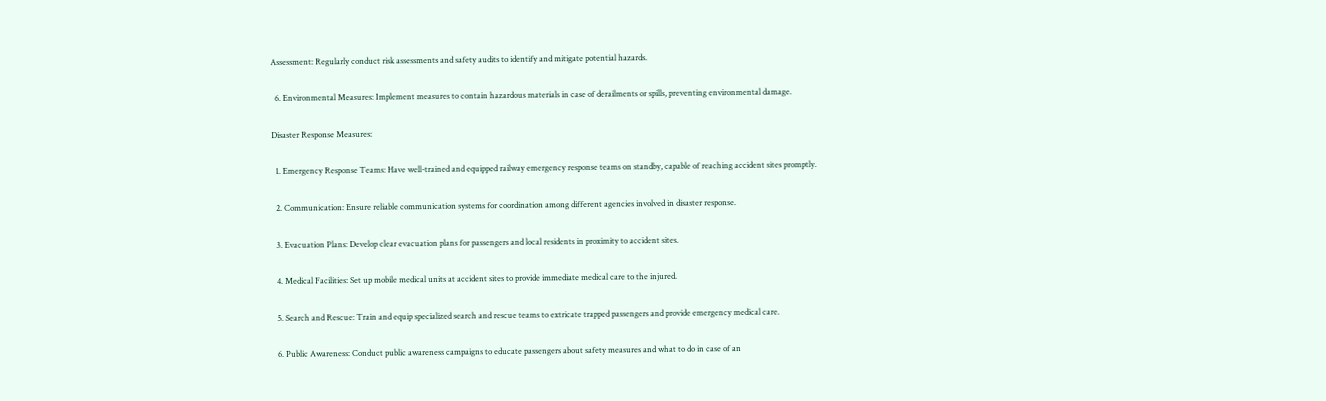Assessment: Regularly conduct risk assessments and safety audits to identify and mitigate potential hazards.

  6. Environmental Measures: Implement measures to contain hazardous materials in case of derailments or spills, preventing environmental damage.

Disaster Response Measures:

  1. Emergency Response Teams: Have well-trained and equipped railway emergency response teams on standby, capable of reaching accident sites promptly.

  2. Communication: Ensure reliable communication systems for coordination among different agencies involved in disaster response.

  3. Evacuation Plans: Develop clear evacuation plans for passengers and local residents in proximity to accident sites.

  4. Medical Facilities: Set up mobile medical units at accident sites to provide immediate medical care to the injured.

  5. Search and Rescue: Train and equip specialized search and rescue teams to extricate trapped passengers and provide emergency medical care.

  6. Public Awareness: Conduct public awareness campaigns to educate passengers about safety measures and what to do in case of an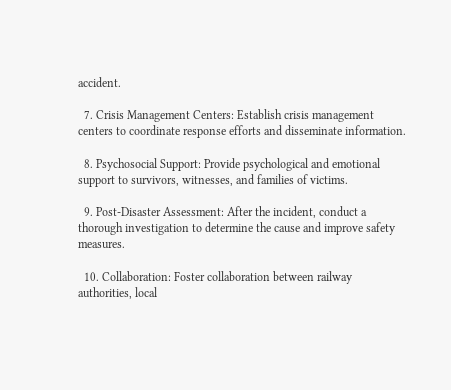accident.

  7. Crisis Management Centers: Establish crisis management centers to coordinate response efforts and disseminate information.

  8. Psychosocial Support: Provide psychological and emotional support to survivors, witnesses, and families of victims.

  9. Post-Disaster Assessment: After the incident, conduct a thorough investigation to determine the cause and improve safety measures.

  10. Collaboration: Foster collaboration between railway authorities, local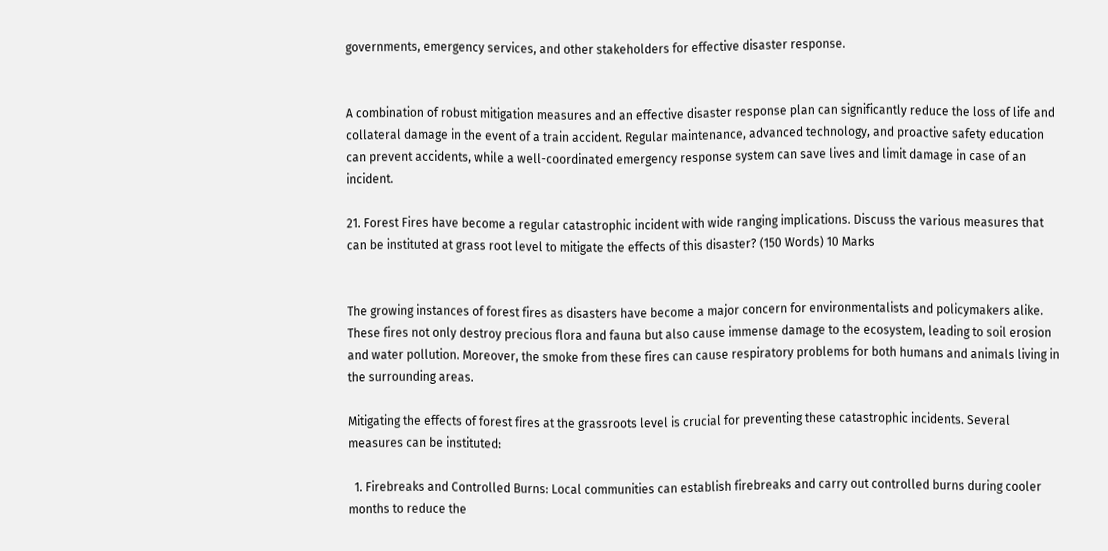governments, emergency services, and other stakeholders for effective disaster response.


A combination of robust mitigation measures and an effective disaster response plan can significantly reduce the loss of life and collateral damage in the event of a train accident. Regular maintenance, advanced technology, and proactive safety education can prevent accidents, while a well-coordinated emergency response system can save lives and limit damage in case of an incident.

21. Forest Fires have become a regular catastrophic incident with wide ranging implications. Discuss the various measures that can be instituted at grass root level to mitigate the effects of this disaster? (150 Words) 10 Marks


The growing instances of forest fires as disasters have become a major concern for environmentalists and policymakers alike. These fires not only destroy precious flora and fauna but also cause immense damage to the ecosystem, leading to soil erosion and water pollution. Moreover, the smoke from these fires can cause respiratory problems for both humans and animals living in the surrounding areas.

Mitigating the effects of forest fires at the grassroots level is crucial for preventing these catastrophic incidents. Several measures can be instituted:

  1. Firebreaks and Controlled Burns: Local communities can establish firebreaks and carry out controlled burns during cooler months to reduce the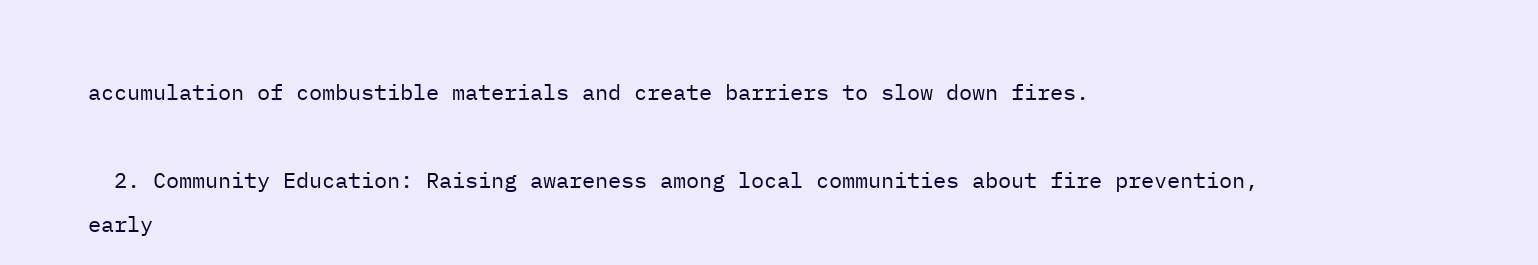accumulation of combustible materials and create barriers to slow down fires.

  2. Community Education: Raising awareness among local communities about fire prevention, early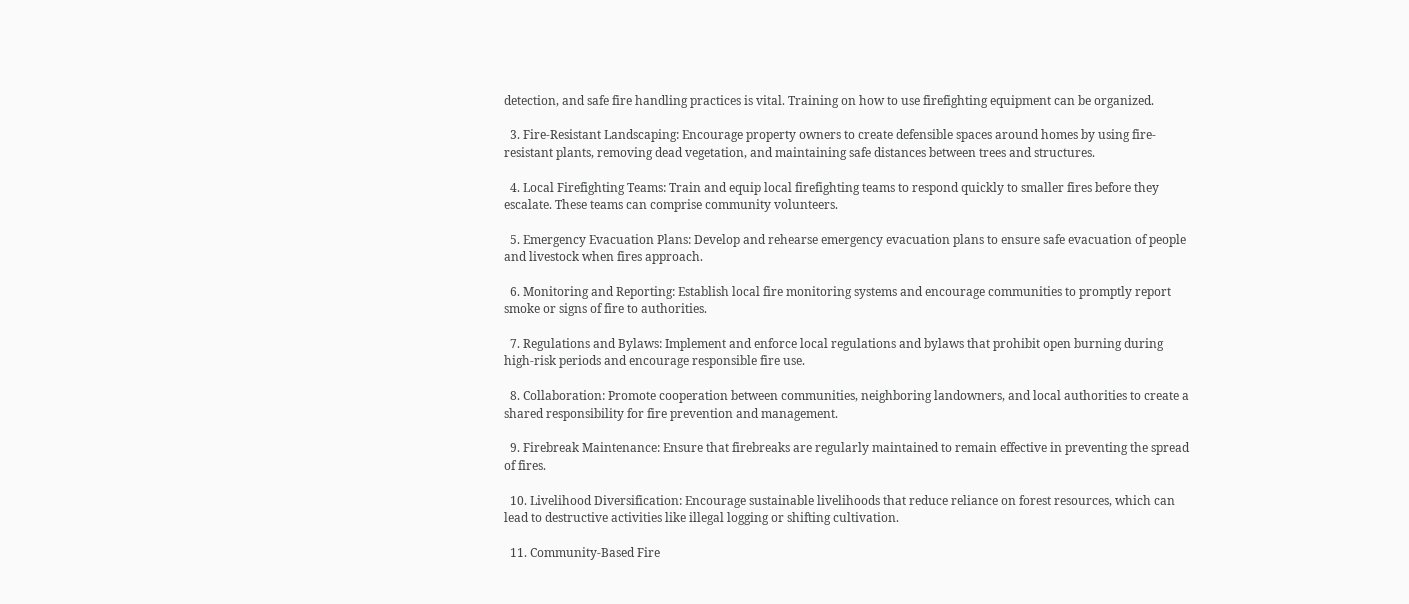detection, and safe fire handling practices is vital. Training on how to use firefighting equipment can be organized.

  3. Fire-Resistant Landscaping: Encourage property owners to create defensible spaces around homes by using fire-resistant plants, removing dead vegetation, and maintaining safe distances between trees and structures.

  4. Local Firefighting Teams: Train and equip local firefighting teams to respond quickly to smaller fires before they escalate. These teams can comprise community volunteers.

  5. Emergency Evacuation Plans: Develop and rehearse emergency evacuation plans to ensure safe evacuation of people and livestock when fires approach.

  6. Monitoring and Reporting: Establish local fire monitoring systems and encourage communities to promptly report smoke or signs of fire to authorities.

  7. Regulations and Bylaws: Implement and enforce local regulations and bylaws that prohibit open burning during high-risk periods and encourage responsible fire use.

  8. Collaboration: Promote cooperation between communities, neighboring landowners, and local authorities to create a shared responsibility for fire prevention and management.

  9. Firebreak Maintenance: Ensure that firebreaks are regularly maintained to remain effective in preventing the spread of fires.

  10. Livelihood Diversification: Encourage sustainable livelihoods that reduce reliance on forest resources, which can lead to destructive activities like illegal logging or shifting cultivation.

  11. Community-Based Fire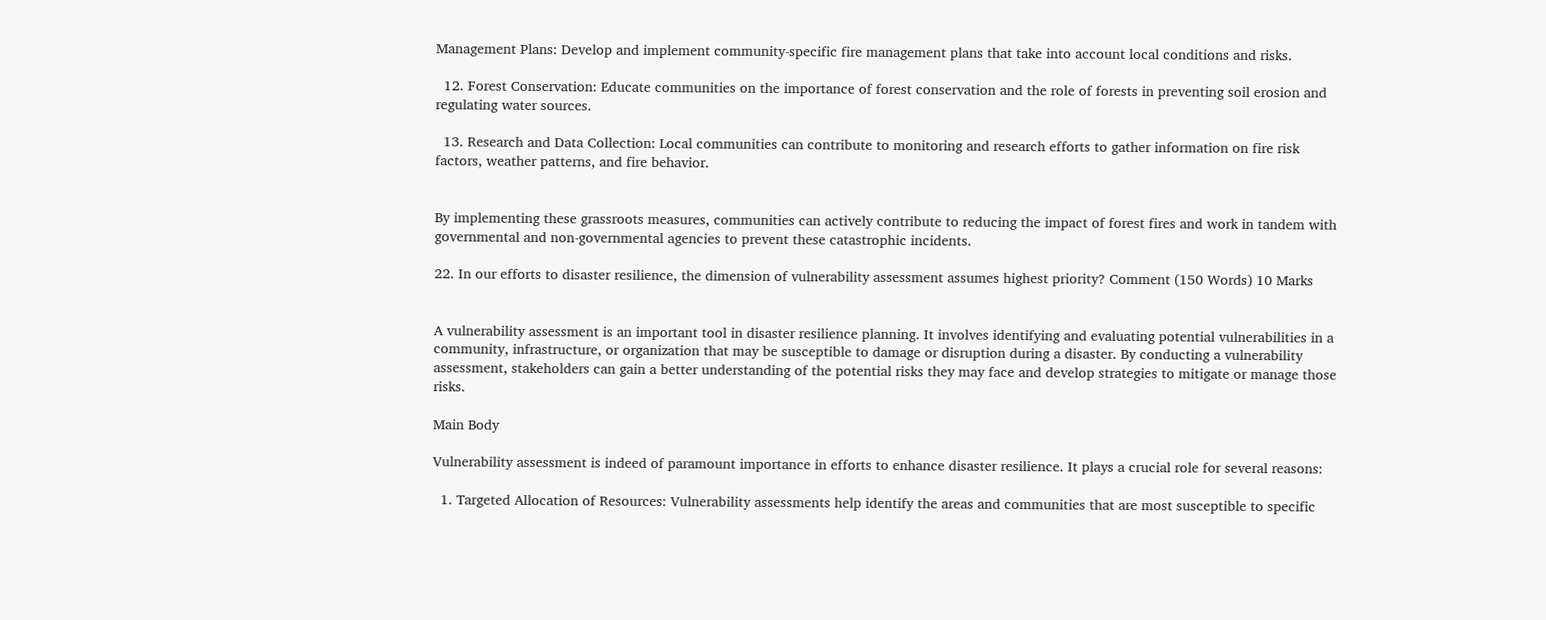Management Plans: Develop and implement community-specific fire management plans that take into account local conditions and risks.

  12. Forest Conservation: Educate communities on the importance of forest conservation and the role of forests in preventing soil erosion and regulating water sources.

  13. Research and Data Collection: Local communities can contribute to monitoring and research efforts to gather information on fire risk factors, weather patterns, and fire behavior.


By implementing these grassroots measures, communities can actively contribute to reducing the impact of forest fires and work in tandem with governmental and non-governmental agencies to prevent these catastrophic incidents.

22. In our efforts to disaster resilience, the dimension of vulnerability assessment assumes highest priority? Comment (150 Words) 10 Marks


A vulnerability assessment is an important tool in disaster resilience planning. It involves identifying and evaluating potential vulnerabilities in a community, infrastructure, or organization that may be susceptible to damage or disruption during a disaster. By conducting a vulnerability assessment, stakeholders can gain a better understanding of the potential risks they may face and develop strategies to mitigate or manage those risks.

Main Body

Vulnerability assessment is indeed of paramount importance in efforts to enhance disaster resilience. It plays a crucial role for several reasons:

  1. Targeted Allocation of Resources: Vulnerability assessments help identify the areas and communities that are most susceptible to specific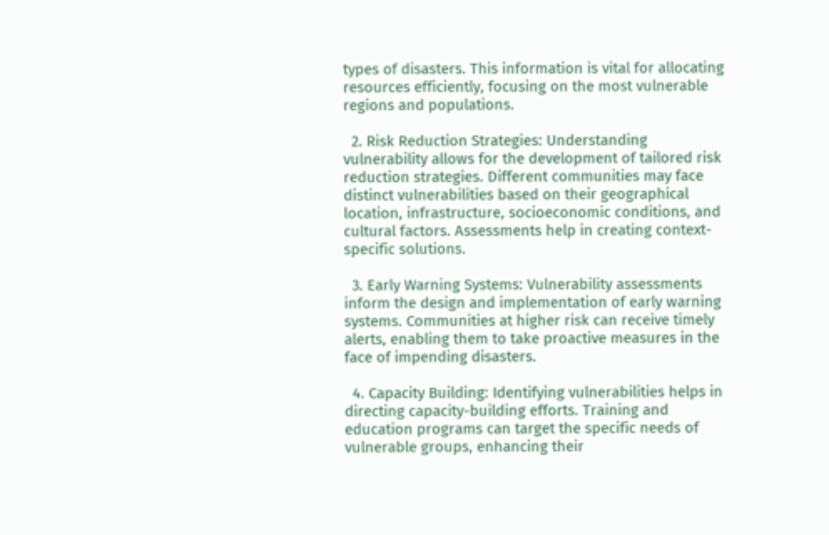types of disasters. This information is vital for allocating resources efficiently, focusing on the most vulnerable regions and populations.

  2. Risk Reduction Strategies: Understanding vulnerability allows for the development of tailored risk reduction strategies. Different communities may face distinct vulnerabilities based on their geographical location, infrastructure, socioeconomic conditions, and cultural factors. Assessments help in creating context-specific solutions.

  3. Early Warning Systems: Vulnerability assessments inform the design and implementation of early warning systems. Communities at higher risk can receive timely alerts, enabling them to take proactive measures in the face of impending disasters.

  4. Capacity Building: Identifying vulnerabilities helps in directing capacity-building efforts. Training and education programs can target the specific needs of vulnerable groups, enhancing their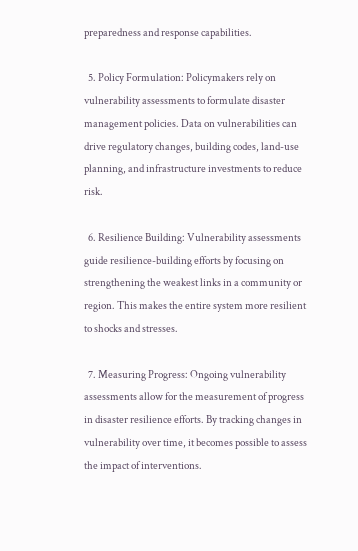preparedness and response capabilities.

  5. Policy Formulation: Policymakers rely on vulnerability assessments to formulate disaster management policies. Data on vulnerabilities can drive regulatory changes, building codes, land-use planning, and infrastructure investments to reduce risk.

  6. Resilience Building: Vulnerability assessments guide resilience-building efforts by focusing on strengthening the weakest links in a community or region. This makes the entire system more resilient to shocks and stresses.

  7. Measuring Progress: Ongoing vulnerability assessments allow for the measurement of progress in disaster resilience efforts. By tracking changes in vulnerability over time, it becomes possible to assess the impact of interventions.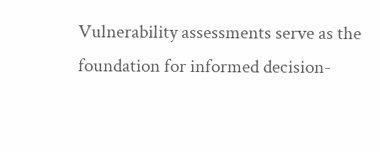Vulnerability assessments serve as the foundation for informed decision-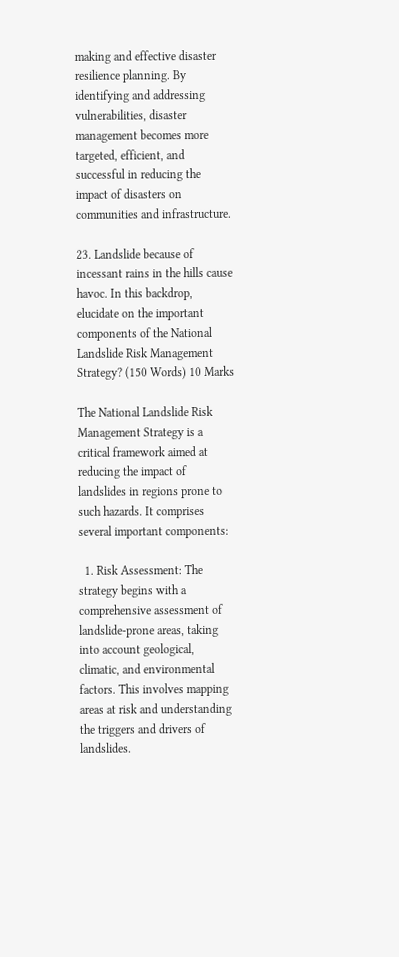making and effective disaster resilience planning. By identifying and addressing vulnerabilities, disaster management becomes more targeted, efficient, and successful in reducing the impact of disasters on communities and infrastructure.

23. Landslide because of incessant rains in the hills cause havoc. In this backdrop, elucidate on the important components of the National Landslide Risk Management Strategy? (150 Words) 10 Marks

The National Landslide Risk Management Strategy is a critical framework aimed at reducing the impact of landslides in regions prone to such hazards. It comprises several important components:

  1. Risk Assessment: The strategy begins with a comprehensive assessment of landslide-prone areas, taking into account geological, climatic, and environmental factors. This involves mapping areas at risk and understanding the triggers and drivers of landslides.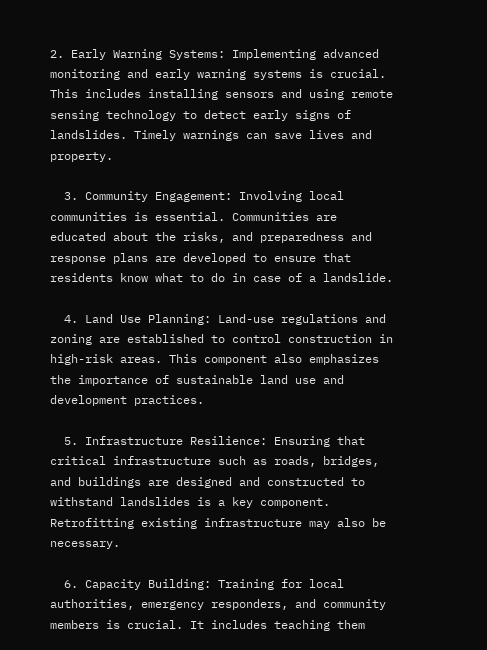2. Early Warning Systems: Implementing advanced monitoring and early warning systems is crucial. This includes installing sensors and using remote sensing technology to detect early signs of landslides. Timely warnings can save lives and property.

  3. Community Engagement: Involving local communities is essential. Communities are educated about the risks, and preparedness and response plans are developed to ensure that residents know what to do in case of a landslide.

  4. Land Use Planning: Land-use regulations and zoning are established to control construction in high-risk areas. This component also emphasizes the importance of sustainable land use and development practices.

  5. Infrastructure Resilience: Ensuring that critical infrastructure such as roads, bridges, and buildings are designed and constructed to withstand landslides is a key component. Retrofitting existing infrastructure may also be necessary.

  6. Capacity Building: Training for local authorities, emergency responders, and community members is crucial. It includes teaching them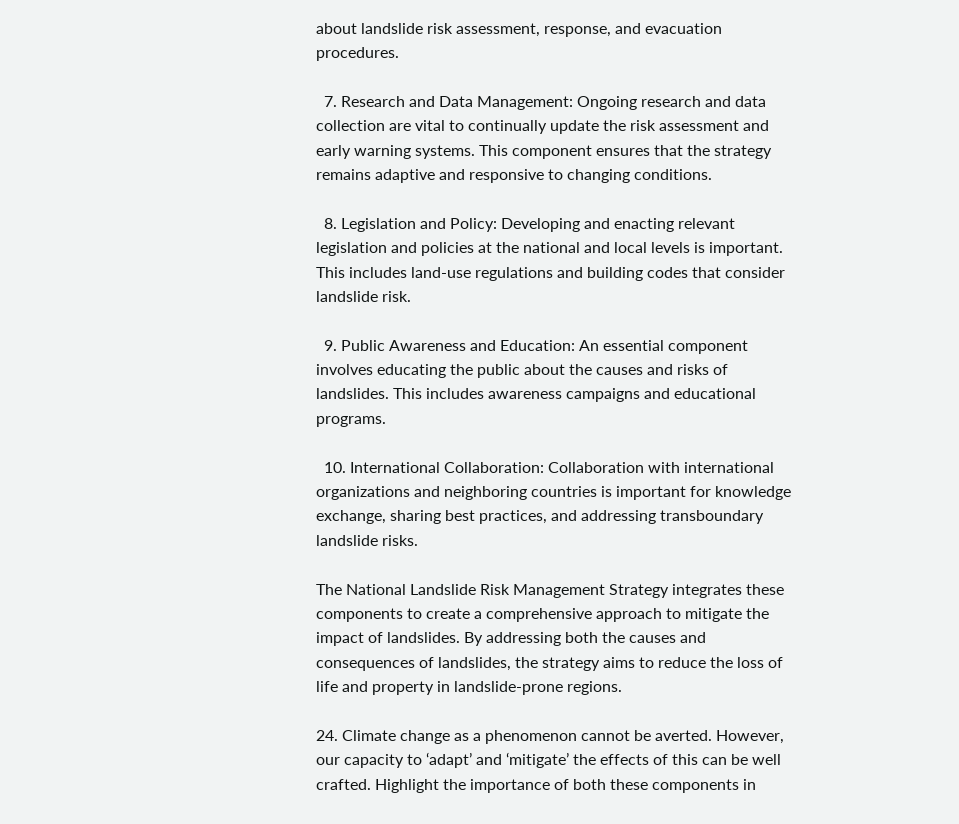about landslide risk assessment, response, and evacuation procedures.

  7. Research and Data Management: Ongoing research and data collection are vital to continually update the risk assessment and early warning systems. This component ensures that the strategy remains adaptive and responsive to changing conditions.

  8. Legislation and Policy: Developing and enacting relevant legislation and policies at the national and local levels is important. This includes land-use regulations and building codes that consider landslide risk.

  9. Public Awareness and Education: An essential component involves educating the public about the causes and risks of landslides. This includes awareness campaigns and educational programs.

  10. International Collaboration: Collaboration with international organizations and neighboring countries is important for knowledge exchange, sharing best practices, and addressing transboundary landslide risks.

The National Landslide Risk Management Strategy integrates these components to create a comprehensive approach to mitigate the impact of landslides. By addressing both the causes and consequences of landslides, the strategy aims to reduce the loss of life and property in landslide-prone regions.

24. Climate change as a phenomenon cannot be averted. However, our capacity to ‘adapt’ and ‘mitigate’ the effects of this can be well crafted. Highlight the importance of both these components in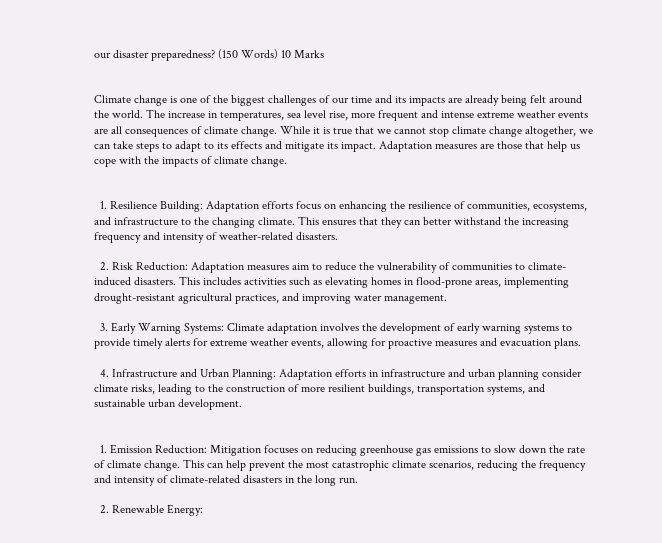our disaster preparedness? (150 Words) 10 Marks


Climate change is one of the biggest challenges of our time and its impacts are already being felt around the world. The increase in temperatures, sea level rise, more frequent and intense extreme weather events are all consequences of climate change. While it is true that we cannot stop climate change altogether, we can take steps to adapt to its effects and mitigate its impact. Adaptation measures are those that help us cope with the impacts of climate change.


  1. Resilience Building: Adaptation efforts focus on enhancing the resilience of communities, ecosystems, and infrastructure to the changing climate. This ensures that they can better withstand the increasing frequency and intensity of weather-related disasters.

  2. Risk Reduction: Adaptation measures aim to reduce the vulnerability of communities to climate-induced disasters. This includes activities such as elevating homes in flood-prone areas, implementing drought-resistant agricultural practices, and improving water management.

  3. Early Warning Systems: Climate adaptation involves the development of early warning systems to provide timely alerts for extreme weather events, allowing for proactive measures and evacuation plans.

  4. Infrastructure and Urban Planning: Adaptation efforts in infrastructure and urban planning consider climate risks, leading to the construction of more resilient buildings, transportation systems, and sustainable urban development.


  1. Emission Reduction: Mitigation focuses on reducing greenhouse gas emissions to slow down the rate of climate change. This can help prevent the most catastrophic climate scenarios, reducing the frequency and intensity of climate-related disasters in the long run.

  2. Renewable Energy: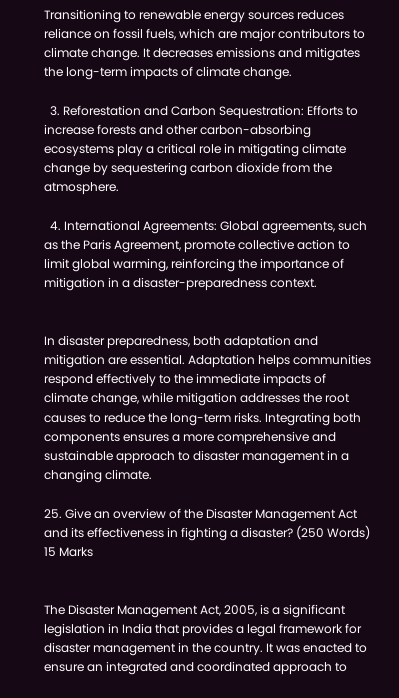Transitioning to renewable energy sources reduces reliance on fossil fuels, which are major contributors to climate change. It decreases emissions and mitigates the long-term impacts of climate change.

  3. Reforestation and Carbon Sequestration: Efforts to increase forests and other carbon-absorbing ecosystems play a critical role in mitigating climate change by sequestering carbon dioxide from the atmosphere.

  4. International Agreements: Global agreements, such as the Paris Agreement, promote collective action to limit global warming, reinforcing the importance of mitigation in a disaster-preparedness context.


In disaster preparedness, both adaptation and mitigation are essential. Adaptation helps communities respond effectively to the immediate impacts of climate change, while mitigation addresses the root causes to reduce the long-term risks. Integrating both components ensures a more comprehensive and sustainable approach to disaster management in a changing climate.

25. Give an overview of the Disaster Management Act and its effectiveness in fighting a disaster? (250 Words) 15 Marks


The Disaster Management Act, 2005, is a significant legislation in India that provides a legal framework for disaster management in the country. It was enacted to ensure an integrated and coordinated approach to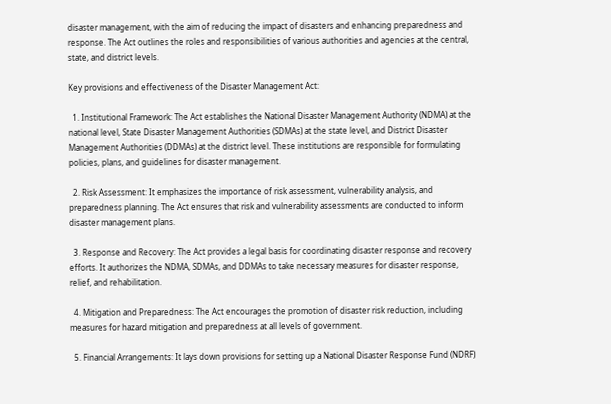disaster management, with the aim of reducing the impact of disasters and enhancing preparedness and response. The Act outlines the roles and responsibilities of various authorities and agencies at the central, state, and district levels.

Key provisions and effectiveness of the Disaster Management Act:

  1. Institutional Framework: The Act establishes the National Disaster Management Authority (NDMA) at the national level, State Disaster Management Authorities (SDMAs) at the state level, and District Disaster Management Authorities (DDMAs) at the district level. These institutions are responsible for formulating policies, plans, and guidelines for disaster management.

  2. Risk Assessment: It emphasizes the importance of risk assessment, vulnerability analysis, and preparedness planning. The Act ensures that risk and vulnerability assessments are conducted to inform disaster management plans.

  3. Response and Recovery: The Act provides a legal basis for coordinating disaster response and recovery efforts. It authorizes the NDMA, SDMAs, and DDMAs to take necessary measures for disaster response, relief, and rehabilitation.

  4. Mitigation and Preparedness: The Act encourages the promotion of disaster risk reduction, including measures for hazard mitigation and preparedness at all levels of government.

  5. Financial Arrangements: It lays down provisions for setting up a National Disaster Response Fund (NDRF)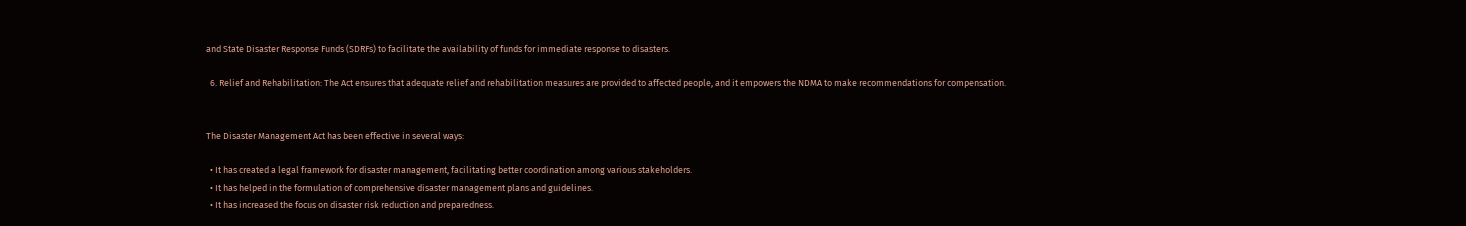and State Disaster Response Funds (SDRFs) to facilitate the availability of funds for immediate response to disasters.

  6. Relief and Rehabilitation: The Act ensures that adequate relief and rehabilitation measures are provided to affected people, and it empowers the NDMA to make recommendations for compensation.


The Disaster Management Act has been effective in several ways:

  • It has created a legal framework for disaster management, facilitating better coordination among various stakeholders.
  • It has helped in the formulation of comprehensive disaster management plans and guidelines.
  • It has increased the focus on disaster risk reduction and preparedness.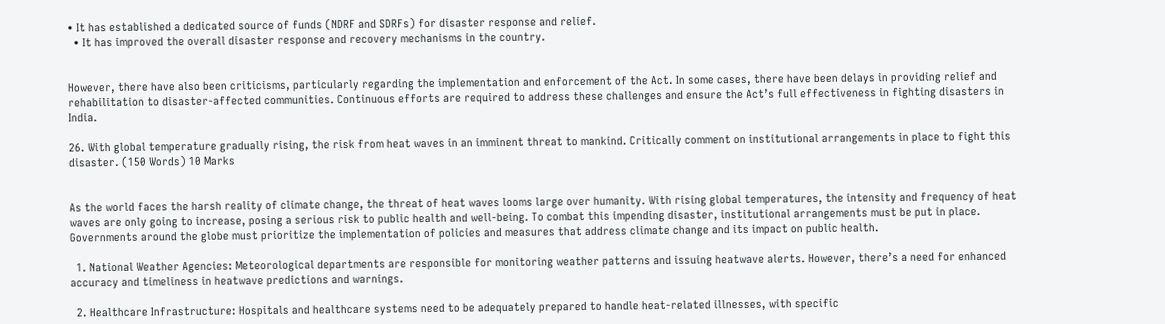• It has established a dedicated source of funds (NDRF and SDRFs) for disaster response and relief.
  • It has improved the overall disaster response and recovery mechanisms in the country.


However, there have also been criticisms, particularly regarding the implementation and enforcement of the Act. In some cases, there have been delays in providing relief and rehabilitation to disaster-affected communities. Continuous efforts are required to address these challenges and ensure the Act’s full effectiveness in fighting disasters in India.

26. With global temperature gradually rising, the risk from heat waves in an imminent threat to mankind. Critically comment on institutional arrangements in place to fight this disaster. (150 Words) 10 Marks


As the world faces the harsh reality of climate change, the threat of heat waves looms large over humanity. With rising global temperatures, the intensity and frequency of heat waves are only going to increase, posing a serious risk to public health and well-being. To combat this impending disaster, institutional arrangements must be put in place. Governments around the globe must prioritize the implementation of policies and measures that address climate change and its impact on public health.

  1. National Weather Agencies: Meteorological departments are responsible for monitoring weather patterns and issuing heatwave alerts. However, there’s a need for enhanced accuracy and timeliness in heatwave predictions and warnings.

  2. Healthcare Infrastructure: Hospitals and healthcare systems need to be adequately prepared to handle heat-related illnesses, with specific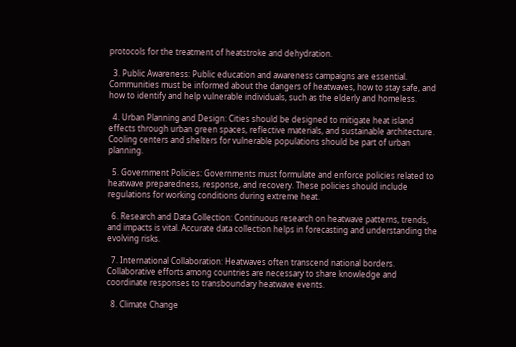protocols for the treatment of heatstroke and dehydration.

  3. Public Awareness: Public education and awareness campaigns are essential. Communities must be informed about the dangers of heatwaves, how to stay safe, and how to identify and help vulnerable individuals, such as the elderly and homeless.

  4. Urban Planning and Design: Cities should be designed to mitigate heat island effects through urban green spaces, reflective materials, and sustainable architecture. Cooling centers and shelters for vulnerable populations should be part of urban planning.

  5. Government Policies: Governments must formulate and enforce policies related to heatwave preparedness, response, and recovery. These policies should include regulations for working conditions during extreme heat.

  6. Research and Data Collection: Continuous research on heatwave patterns, trends, and impacts is vital. Accurate data collection helps in forecasting and understanding the evolving risks.

  7. International Collaboration: Heatwaves often transcend national borders. Collaborative efforts among countries are necessary to share knowledge and coordinate responses to transboundary heatwave events.

  8. Climate Change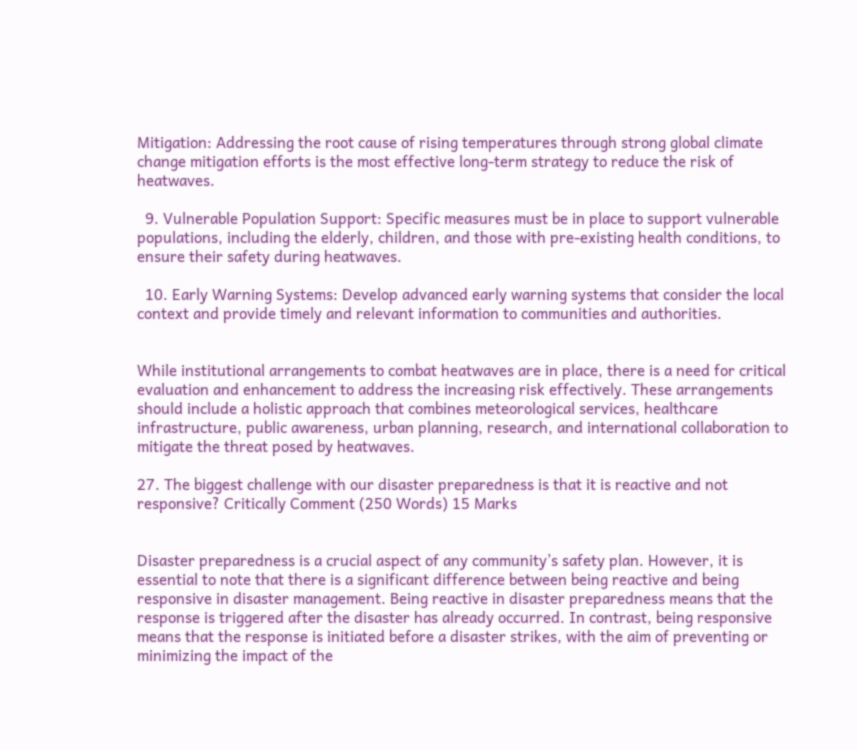Mitigation: Addressing the root cause of rising temperatures through strong global climate change mitigation efforts is the most effective long-term strategy to reduce the risk of heatwaves.

  9. Vulnerable Population Support: Specific measures must be in place to support vulnerable populations, including the elderly, children, and those with pre-existing health conditions, to ensure their safety during heatwaves.

  10. Early Warning Systems: Develop advanced early warning systems that consider the local context and provide timely and relevant information to communities and authorities.


While institutional arrangements to combat heatwaves are in place, there is a need for critical evaluation and enhancement to address the increasing risk effectively. These arrangements should include a holistic approach that combines meteorological services, healthcare infrastructure, public awareness, urban planning, research, and international collaboration to mitigate the threat posed by heatwaves.

27. The biggest challenge with our disaster preparedness is that it is reactive and not responsive? Critically Comment (250 Words) 15 Marks


Disaster preparedness is a crucial aspect of any community’s safety plan. However, it is essential to note that there is a significant difference between being reactive and being responsive in disaster management. Being reactive in disaster preparedness means that the response is triggered after the disaster has already occurred. In contrast, being responsive means that the response is initiated before a disaster strikes, with the aim of preventing or minimizing the impact of the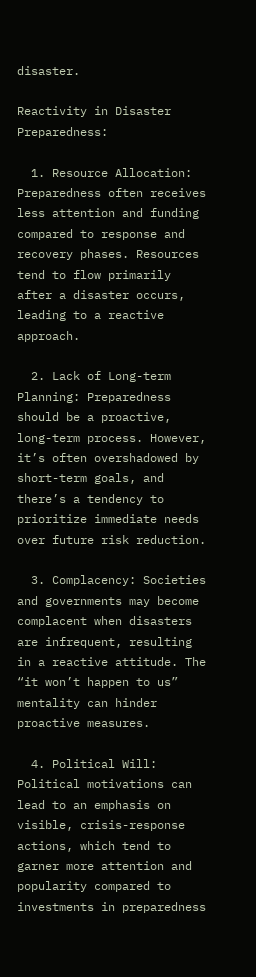disaster.

Reactivity in Disaster Preparedness:

  1. Resource Allocation: Preparedness often receives less attention and funding compared to response and recovery phases. Resources tend to flow primarily after a disaster occurs, leading to a reactive approach.

  2. Lack of Long-term Planning: Preparedness should be a proactive, long-term process. However, it’s often overshadowed by short-term goals, and there’s a tendency to prioritize immediate needs over future risk reduction.

  3. Complacency: Societies and governments may become complacent when disasters are infrequent, resulting in a reactive attitude. The “it won’t happen to us” mentality can hinder proactive measures.

  4. Political Will: Political motivations can lead to an emphasis on visible, crisis-response actions, which tend to garner more attention and popularity compared to investments in preparedness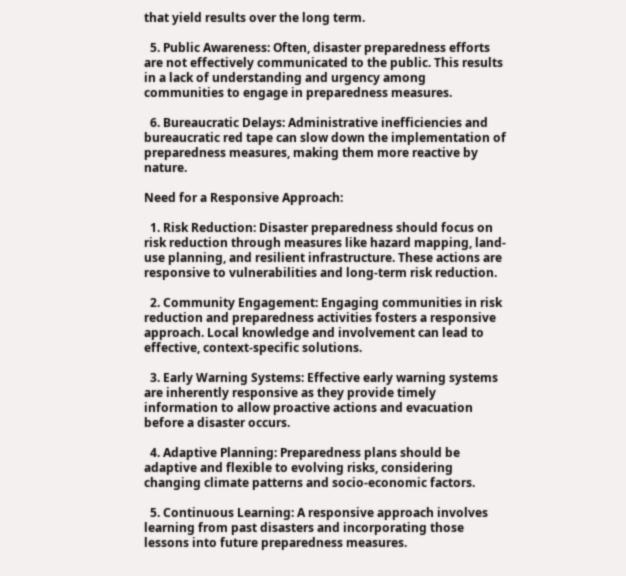that yield results over the long term.

  5. Public Awareness: Often, disaster preparedness efforts are not effectively communicated to the public. This results in a lack of understanding and urgency among communities to engage in preparedness measures.

  6. Bureaucratic Delays: Administrative inefficiencies and bureaucratic red tape can slow down the implementation of preparedness measures, making them more reactive by nature.

Need for a Responsive Approach:

  1. Risk Reduction: Disaster preparedness should focus on risk reduction through measures like hazard mapping, land-use planning, and resilient infrastructure. These actions are responsive to vulnerabilities and long-term risk reduction.

  2. Community Engagement: Engaging communities in risk reduction and preparedness activities fosters a responsive approach. Local knowledge and involvement can lead to effective, context-specific solutions.

  3. Early Warning Systems: Effective early warning systems are inherently responsive as they provide timely information to allow proactive actions and evacuation before a disaster occurs.

  4. Adaptive Planning: Preparedness plans should be adaptive and flexible to evolving risks, considering changing climate patterns and socio-economic factors.

  5. Continuous Learning: A responsive approach involves learning from past disasters and incorporating those lessons into future preparedness measures.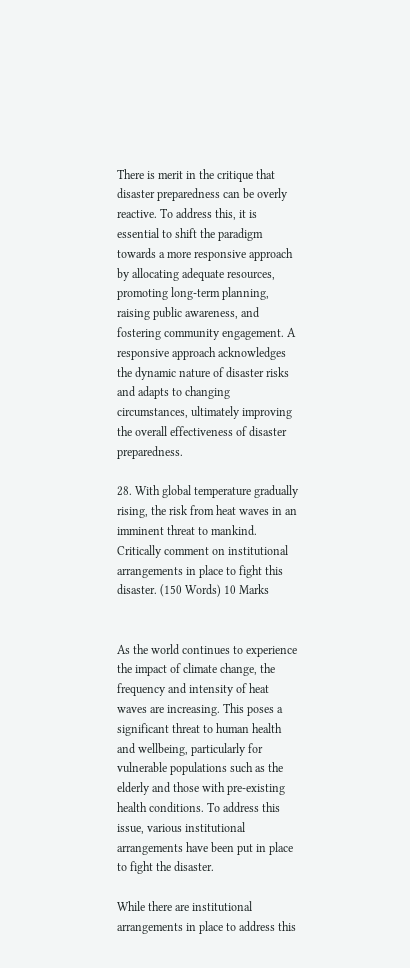There is merit in the critique that disaster preparedness can be overly reactive. To address this, it is essential to shift the paradigm towards a more responsive approach by allocating adequate resources, promoting long-term planning, raising public awareness, and fostering community engagement. A responsive approach acknowledges the dynamic nature of disaster risks and adapts to changing circumstances, ultimately improving the overall effectiveness of disaster preparedness.

28. With global temperature gradually rising, the risk from heat waves in an imminent threat to mankind. Critically comment on institutional arrangements in place to fight this disaster. (150 Words) 10 Marks


As the world continues to experience the impact of climate change, the frequency and intensity of heat waves are increasing. This poses a significant threat to human health and wellbeing, particularly for vulnerable populations such as the elderly and those with pre-existing health conditions. To address this issue, various institutional arrangements have been put in place to fight the disaster.

While there are institutional arrangements in place to address this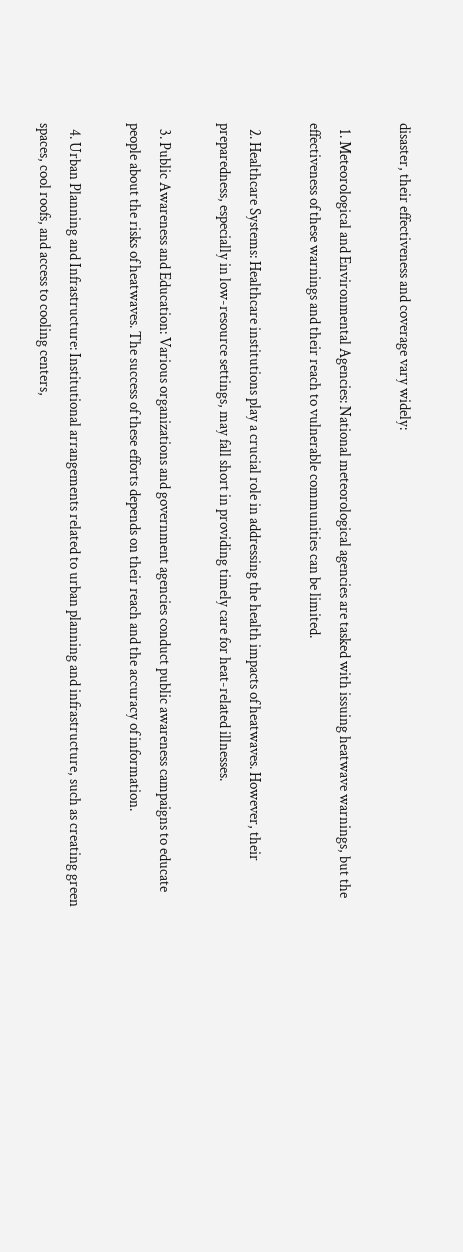disaster, their effectiveness and coverage vary widely:

  1. Meteorological and Environmental Agencies: National meteorological agencies are tasked with issuing heatwave warnings, but the effectiveness of these warnings and their reach to vulnerable communities can be limited.

  2. Healthcare Systems: Healthcare institutions play a crucial role in addressing the health impacts of heatwaves. However, their preparedness, especially in low-resource settings, may fall short in providing timely care for heat-related illnesses.

  3. Public Awareness and Education: Various organizations and government agencies conduct public awareness campaigns to educate people about the risks of heatwaves. The success of these efforts depends on their reach and the accuracy of information.

  4. Urban Planning and Infrastructure: Institutional arrangements related to urban planning and infrastructure, such as creating green spaces, cool roofs, and access to cooling centers,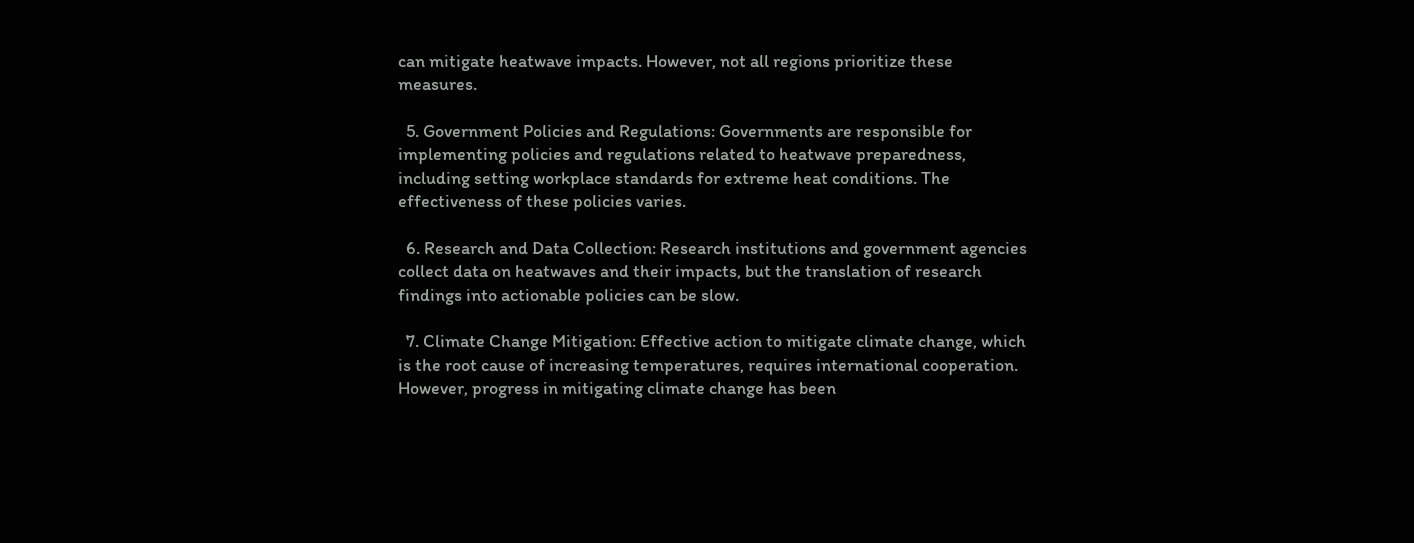can mitigate heatwave impacts. However, not all regions prioritize these measures.

  5. Government Policies and Regulations: Governments are responsible for implementing policies and regulations related to heatwave preparedness, including setting workplace standards for extreme heat conditions. The effectiveness of these policies varies.

  6. Research and Data Collection: Research institutions and government agencies collect data on heatwaves and their impacts, but the translation of research findings into actionable policies can be slow.

  7. Climate Change Mitigation: Effective action to mitigate climate change, which is the root cause of increasing temperatures, requires international cooperation. However, progress in mitigating climate change has been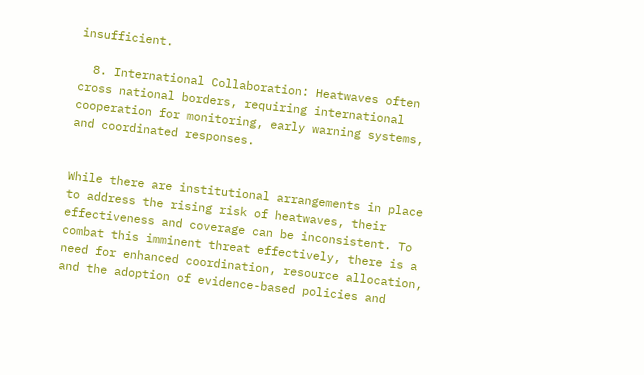insufficient.

  8. International Collaboration: Heatwaves often cross national borders, requiring international cooperation for monitoring, early warning systems, and coordinated responses.


While there are institutional arrangements in place to address the rising risk of heatwaves, their effectiveness and coverage can be inconsistent. To combat this imminent threat effectively, there is a need for enhanced coordination, resource allocation, and the adoption of evidence-based policies and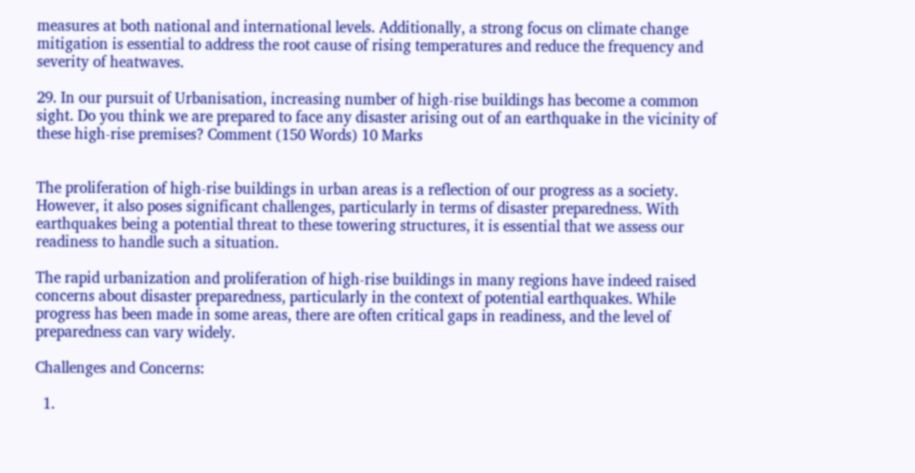measures at both national and international levels. Additionally, a strong focus on climate change mitigation is essential to address the root cause of rising temperatures and reduce the frequency and severity of heatwaves.

29. In our pursuit of Urbanisation, increasing number of high-rise buildings has become a common sight. Do you think we are prepared to face any disaster arising out of an earthquake in the vicinity of these high-rise premises? Comment (150 Words) 10 Marks


The proliferation of high-rise buildings in urban areas is a reflection of our progress as a society. However, it also poses significant challenges, particularly in terms of disaster preparedness. With earthquakes being a potential threat to these towering structures, it is essential that we assess our readiness to handle such a situation.

The rapid urbanization and proliferation of high-rise buildings in many regions have indeed raised concerns about disaster preparedness, particularly in the context of potential earthquakes. While progress has been made in some areas, there are often critical gaps in readiness, and the level of preparedness can vary widely.

Challenges and Concerns:

  1.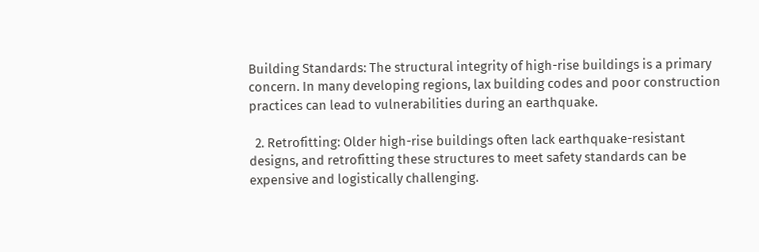Building Standards: The structural integrity of high-rise buildings is a primary concern. In many developing regions, lax building codes and poor construction practices can lead to vulnerabilities during an earthquake.

  2. Retrofitting: Older high-rise buildings often lack earthquake-resistant designs, and retrofitting these structures to meet safety standards can be expensive and logistically challenging.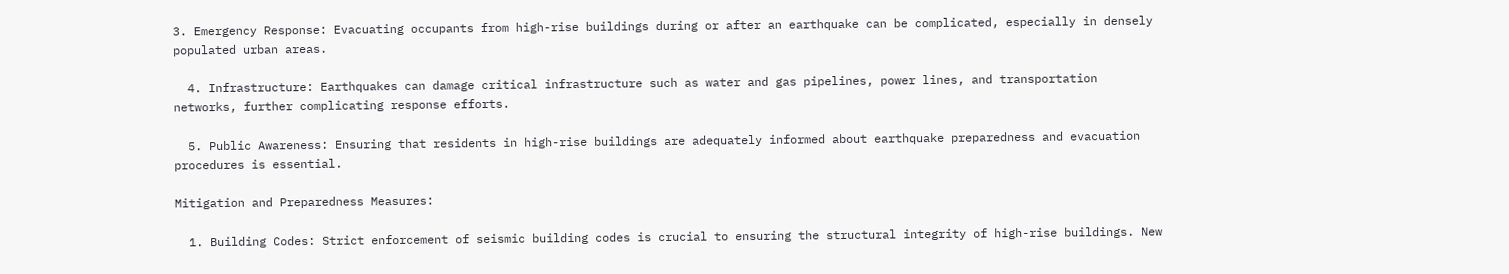3. Emergency Response: Evacuating occupants from high-rise buildings during or after an earthquake can be complicated, especially in densely populated urban areas.

  4. Infrastructure: Earthquakes can damage critical infrastructure such as water and gas pipelines, power lines, and transportation networks, further complicating response efforts.

  5. Public Awareness: Ensuring that residents in high-rise buildings are adequately informed about earthquake preparedness and evacuation procedures is essential.

Mitigation and Preparedness Measures:

  1. Building Codes: Strict enforcement of seismic building codes is crucial to ensuring the structural integrity of high-rise buildings. New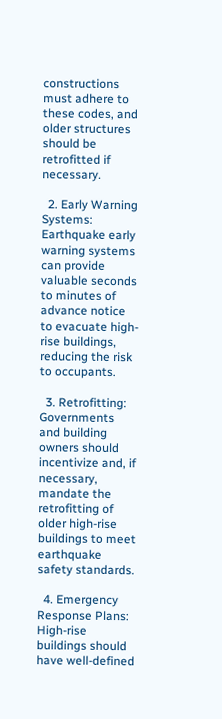constructions must adhere to these codes, and older structures should be retrofitted if necessary.

  2. Early Warning Systems: Earthquake early warning systems can provide valuable seconds to minutes of advance notice to evacuate high-rise buildings, reducing the risk to occupants.

  3. Retrofitting: Governments and building owners should incentivize and, if necessary, mandate the retrofitting of older high-rise buildings to meet earthquake safety standards.

  4. Emergency Response Plans: High-rise buildings should have well-defined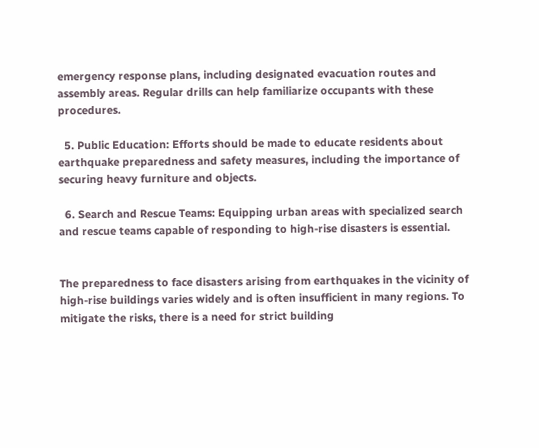emergency response plans, including designated evacuation routes and assembly areas. Regular drills can help familiarize occupants with these procedures.

  5. Public Education: Efforts should be made to educate residents about earthquake preparedness and safety measures, including the importance of securing heavy furniture and objects.

  6. Search and Rescue Teams: Equipping urban areas with specialized search and rescue teams capable of responding to high-rise disasters is essential.


The preparedness to face disasters arising from earthquakes in the vicinity of high-rise buildings varies widely and is often insufficient in many regions. To mitigate the risks, there is a need for strict building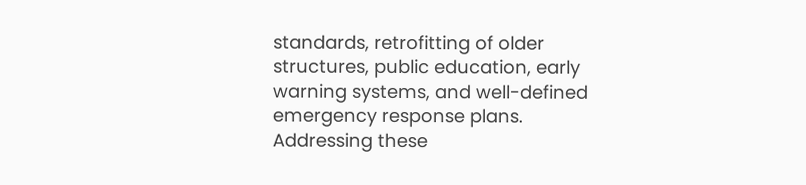standards, retrofitting of older structures, public education, early warning systems, and well-defined emergency response plans. Addressing these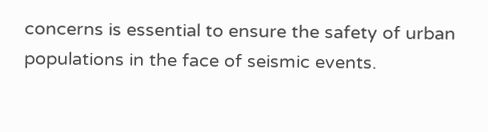concerns is essential to ensure the safety of urban populations in the face of seismic events.